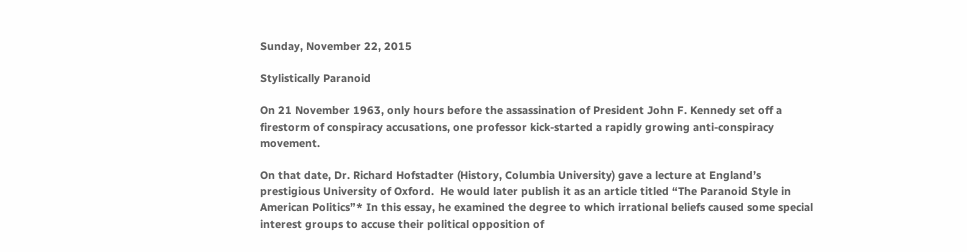Sunday, November 22, 2015

Stylistically Paranoid

On 21 November 1963, only hours before the assassination of President John F. Kennedy set off a firestorm of conspiracy accusations, one professor kick-started a rapidly growing anti-conspiracy movement.

On that date, Dr. Richard Hofstadter (History, Columbia University) gave a lecture at England’s prestigious University of Oxford.  He would later publish it as an article titled “The Paranoid Style in American Politics”* In this essay, he examined the degree to which irrational beliefs caused some special interest groups to accuse their political opposition of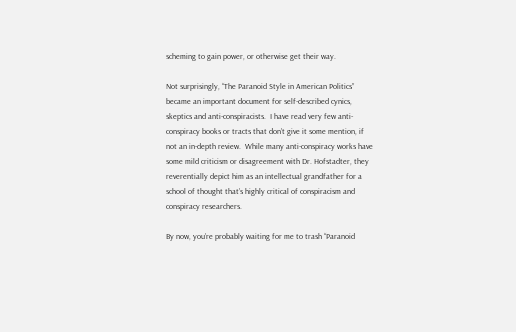scheming to gain power, or otherwise get their way.

Not surprisingly, “The Paranoid Style in American Politics” became an important document for self-described cynics, skeptics and anti-conspiracists.  I have read very few anti-conspiracy books or tracts that don’t give it some mention, if not an in-depth review.  While many anti-conspiracy works have some mild criticism or disagreement with Dr. Hofstadter, they reverentially depict him as an intellectual grandfather for a school of thought that’s highly critical of conspiracism and conspiracy researchers.

By now, you’re probably waiting for me to trash “Paranoid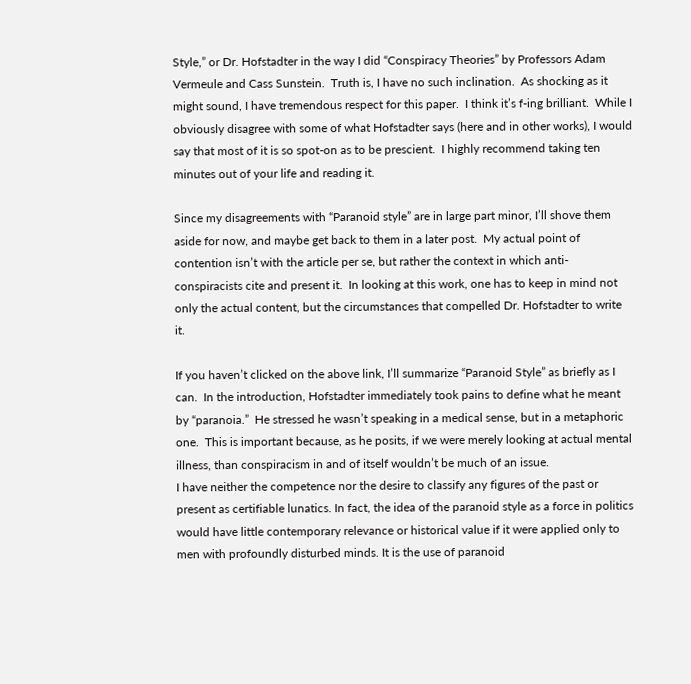Style,” or Dr. Hofstadter in the way I did “Conspiracy Theories” by Professors Adam Vermeule and Cass Sunstein.  Truth is, I have no such inclination.  As shocking as it might sound, I have tremendous respect for this paper.  I think it’s f-ing brilliant.  While I obviously disagree with some of what Hofstadter says (here and in other works), I would say that most of it is so spot-on as to be prescient.  I highly recommend taking ten minutes out of your life and reading it.

Since my disagreements with “Paranoid style” are in large part minor, I’ll shove them aside for now, and maybe get back to them in a later post.  My actual point of contention isn’t with the article per se, but rather the context in which anti-conspiracists cite and present it.  In looking at this work, one has to keep in mind not only the actual content, but the circumstances that compelled Dr. Hofstadter to write it.

If you haven’t clicked on the above link, I’ll summarize “Paranoid Style” as briefly as I can.  In the introduction, Hofstadter immediately took pains to define what he meant by “paranoia.”  He stressed he wasn’t speaking in a medical sense, but in a metaphoric one.  This is important because, as he posits, if we were merely looking at actual mental illness, than conspiracism in and of itself wouldn’t be much of an issue.
I have neither the competence nor the desire to classify any figures of the past or present as certifiable lunatics. In fact, the idea of the paranoid style as a force in politics would have little contemporary relevance or historical value if it were applied only to men with profoundly disturbed minds. It is the use of paranoid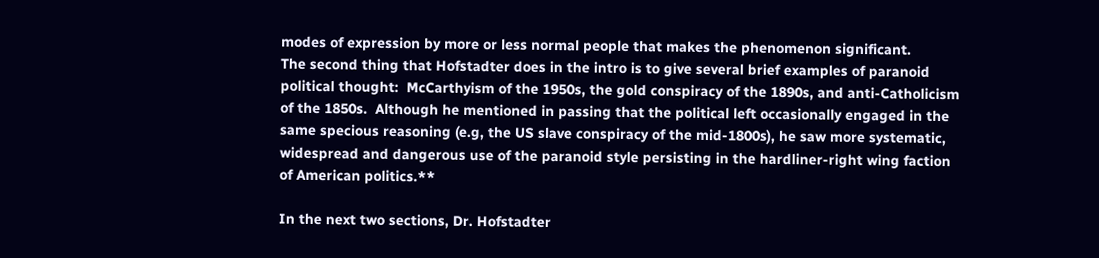modes of expression by more or less normal people that makes the phenomenon significant.
The second thing that Hofstadter does in the intro is to give several brief examples of paranoid political thought:  McCarthyism of the 1950s, the gold conspiracy of the 1890s, and anti-Catholicism of the 1850s.  Although he mentioned in passing that the political left occasionally engaged in the same specious reasoning (e.g, the US slave conspiracy of the mid-1800s), he saw more systematic, widespread and dangerous use of the paranoid style persisting in the hardliner-right wing faction of American politics.**

In the next two sections, Dr. Hofstadter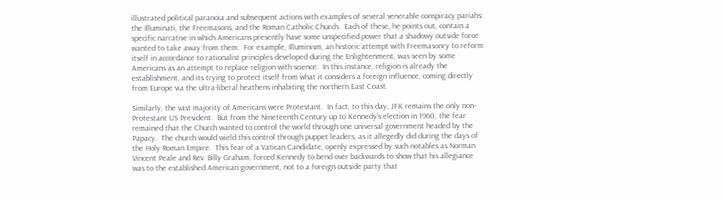illustrated political paranoia and subsequent actions with examples of several venerable conspiracy pariahs: the Illuminati, the Freemasons, and the Roman Catholic Church.  Each of these, he points out, contain a specific narrative in which Americans presently have some unspecified power that a shadowy outside force wanted to take away from them.  For example, Illuminism, an historic attempt with Freemasonry to reform itself in accordance to rationalist principles developed during the Enlightenment, was seen by some Americans as an attempt to replace religion with science.  In this instance, religion is already the establishment, and its trying to protect itself from what it considers a foreign influence, coming directly from Europe via the ultra-liberal heathens inhabiting the northern East Coast.

Similarly, the vast majority of Americans were Protestant.  In fact, to this day, JFK remains the only non-Protestant US President.  But from the Nineteenth Century up to Kennedy’s election in 1960, the fear remained that the Church wanted to control the world through one universal government headed by the Papacy.  The church would wield this control through puppet leaders, as it allegedly did during the days of the Holy Roman Empire.  This fear of a Vatican Candidate, openly expressed by such notables as Norman Vincent Peale and Rev. Billy Graham, forced Kennedy to bend over backwards to show that his allegiance was to the established American government, not to a foreign outside party that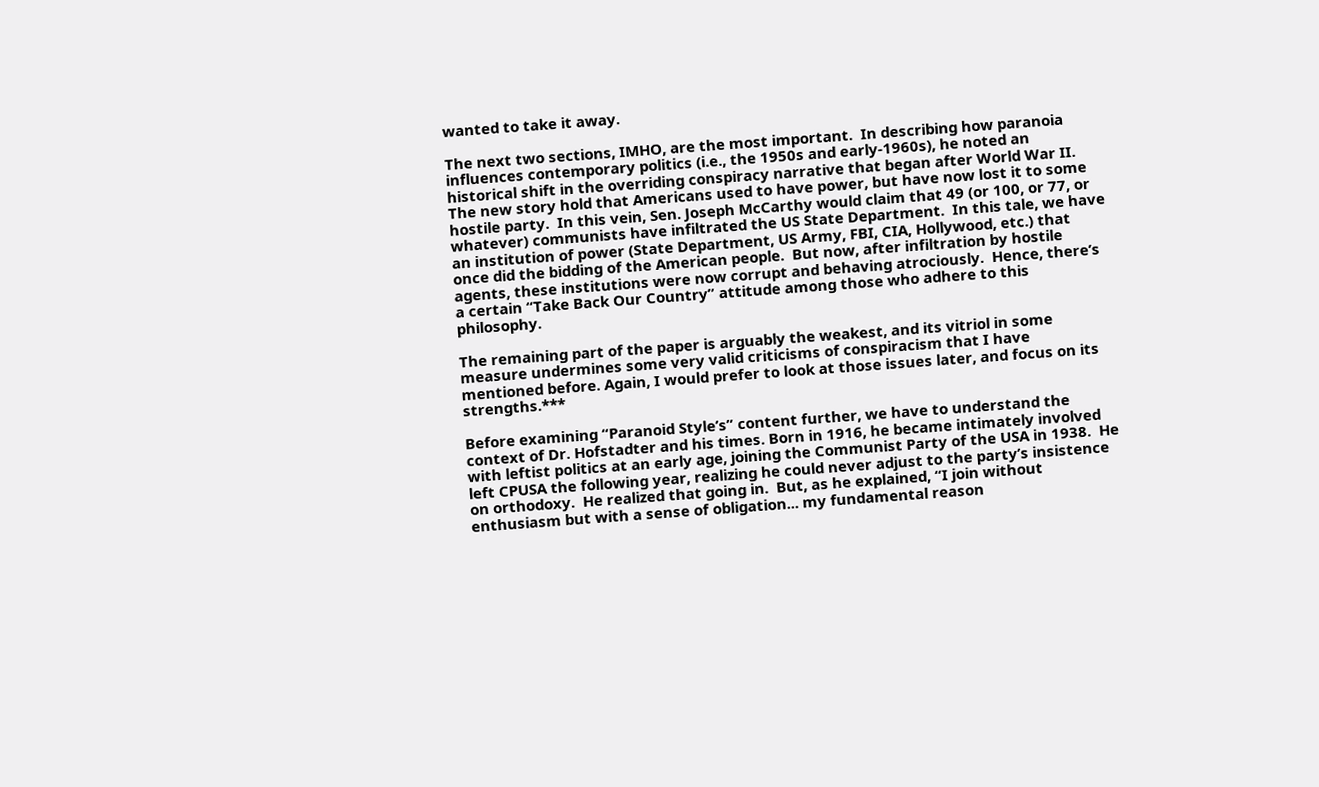wanted to take it away.

The next two sections, IMHO, are the most important.  In describing how paranoia influences contemporary politics (i.e., the 1950s and early-1960s), he noted an historical shift in the overriding conspiracy narrative that began after World War II.  The new story hold that Americans used to have power, but have now lost it to some hostile party.  In this vein, Sen. Joseph McCarthy would claim that 49 (or 100, or 77, or whatever) communists have infiltrated the US State Department.  In this tale, we have an institution of power (State Department, US Army, FBI, CIA, Hollywood, etc.) that once did the bidding of the American people.  But now, after infiltration by hostile agents, these institutions were now corrupt and behaving atrociously.  Hence, there’s a certain “Take Back Our Country” attitude among those who adhere to this philosophy.

The remaining part of the paper is arguably the weakest, and its vitriol in some measure undermines some very valid criticisms of conspiracism that I have mentioned before. Again, I would prefer to look at those issues later, and focus on its strengths.***

Before examining “Paranoid Style’s” content further, we have to understand the context of Dr. Hofstadter and his times. Born in 1916, he became intimately involved with leftist politics at an early age, joining the Communist Party of the USA in 1938.  He left CPUSA the following year, realizing he could never adjust to the party’s insistence on orthodoxy.  He realized that going in.  But, as he explained, “I join without enthusiasm but with a sense of obligation... my fundamental reason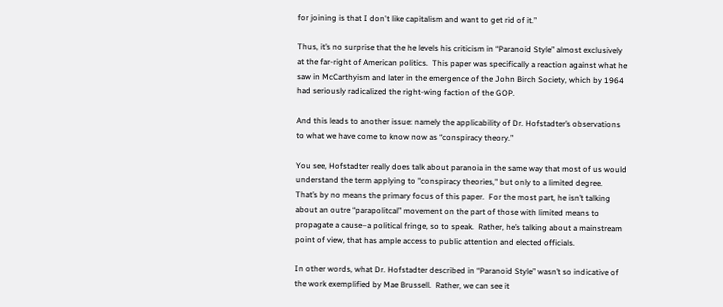for joining is that I don't like capitalism and want to get rid of it.”

Thus, it’s no surprise that the he levels his criticism in “Paranoid Style” almost exclusively at the far-right of American politics.  This paper was specifically a reaction against what he saw in McCarthyism and later in the emergence of the John Birch Society, which by 1964 had seriously radicalized the right-wing faction of the GOP.

And this leads to another issue: namely the applicability of Dr. Hofstadter’s observations to what we have come to know now as “conspiracy theory.”

You see, Hofstadter really does talk about paranoia in the same way that most of us would understand the term applying to "conspiracy theories," but only to a limited degree.  That’s by no means the primary focus of this paper.  For the most part, he isn’t talking about an outre “parapolitcal” movement on the part of those with limited means to propagate a cause–a political fringe, so to speak.  Rather, he’s talking about a mainstream point of view, that has ample access to public attention and elected officials.

In other words, what Dr. Hofstadter described in “Paranoid Style” wasn’t so indicative of the work exemplified by Mae Brussell.  Rather, we can see it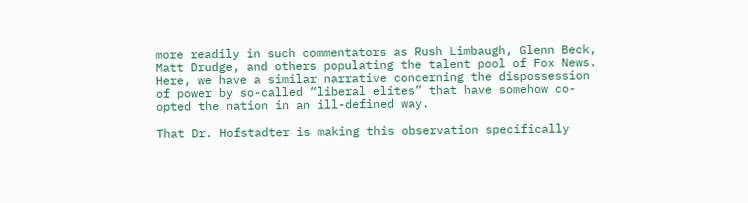more readily in such commentators as Rush Limbaugh, Glenn Beck, Matt Drudge, and others populating the talent pool of Fox News.  Here, we have a similar narrative concerning the dispossession of power by so-called “liberal elites” that have somehow co-opted the nation in an ill-defined way.

That Dr. Hofstadter is making this observation specifically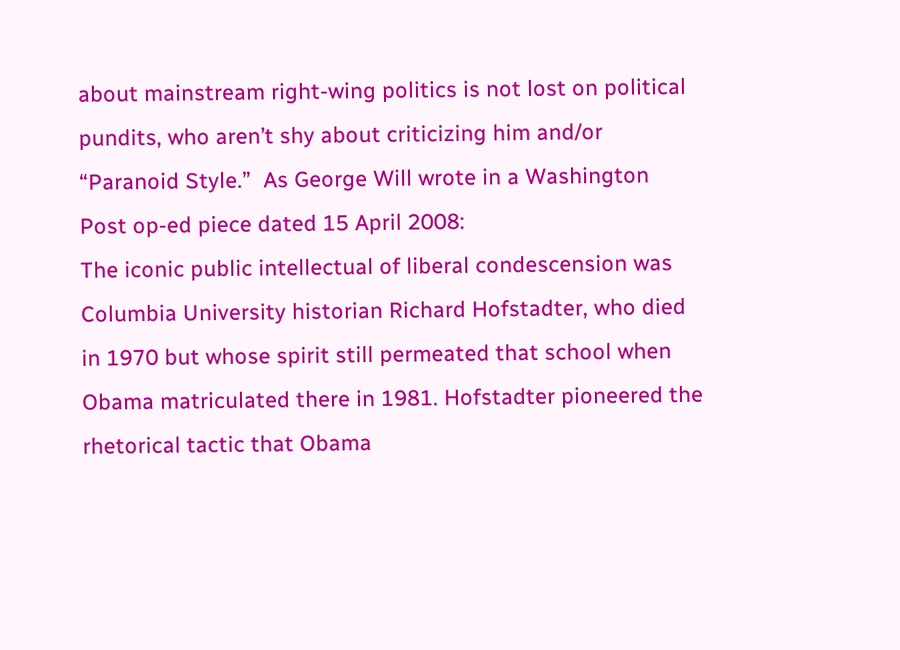about mainstream right-wing politics is not lost on political pundits, who aren’t shy about criticizing him and/or “Paranoid Style.”  As George Will wrote in a Washington Post op-ed piece dated 15 April 2008:
The iconic public intellectual of liberal condescension was Columbia University historian Richard Hofstadter, who died in 1970 but whose spirit still permeated that school when Obama matriculated there in 1981. Hofstadter pioneered the rhetorical tactic that Obama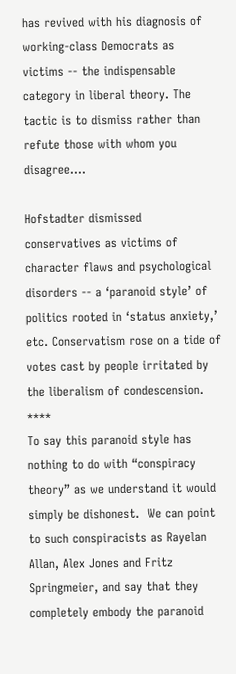has revived with his diagnosis of working-class Democrats as victims -- the indispensable category in liberal theory. The tactic is to dismiss rather than refute those with whom you disagree....

Hofstadter dismissed conservatives as victims of character flaws and psychological disorders -- a ‘paranoid style’ of politics rooted in ‘status anxiety,’ etc. Conservatism rose on a tide of votes cast by people irritated by the liberalism of condescension. ****
To say this paranoid style has nothing to do with “conspiracy theory” as we understand it would simply be dishonest.  We can point to such conspiracists as Rayelan Allan, Alex Jones and Fritz Springmeier, and say that they completely embody the paranoid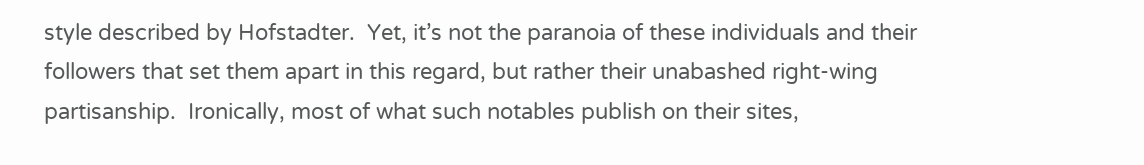style described by Hofstadter.  Yet, it’s not the paranoia of these individuals and their followers that set them apart in this regard, but rather their unabashed right-wing partisanship.  Ironically, most of what such notables publish on their sites,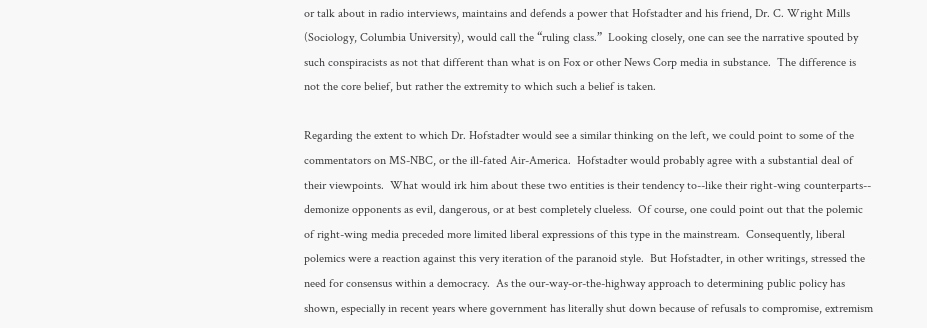or talk about in radio interviews, maintains and defends a power that Hofstadter and his friend, Dr. C. Wright Mills (Sociology, Columbia University), would call the “ruling class.”  Looking closely, one can see the narrative spouted by such conspiracists as not that different than what is on Fox or other News Corp media in substance.  The difference is not the core belief, but rather the extremity to which such a belief is taken.

Regarding the extent to which Dr. Hofstadter would see a similar thinking on the left, we could point to some of the commentators on MS-NBC, or the ill-fated Air-America.  Hofstadter would probably agree with a substantial deal of their viewpoints.  What would irk him about these two entities is their tendency to--like their right-wing counterparts-- demonize opponents as evil, dangerous, or at best completely clueless.  Of course, one could point out that the polemic of right-wing media preceded more limited liberal expressions of this type in the mainstream.  Consequently, liberal polemics were a reaction against this very iteration of the paranoid style.  But Hofstadter, in other writings, stressed the need for consensus within a democracy.  As the our-way-or-the-highway approach to determining public policy has shown, especially in recent years where government has literally shut down because of refusals to compromise, extremism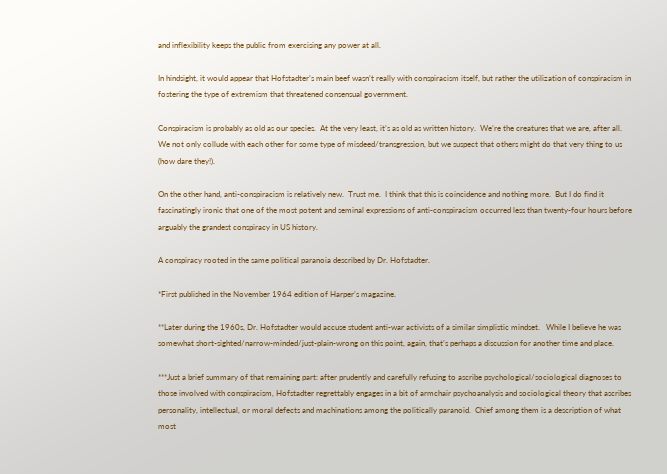and inflexibility keeps the public from exercising any power at all.

In hindsight, it would appear that Hofstadter’s main beef wasn’t really with conspiracism itself, but rather the utilization of conspiracism in fostering the type of extremism that threatened consensual government.

Conspiracism is probably as old as our species.  At the very least, it’s as old as written history.  We’re the creatures that we are, after all.  We not only collude with each other for some type of misdeed/transgression, but we suspect that others might do that very thing to us (how dare they!).

On the other hand, anti-conspiracism is relatively new.  Trust me.  I think that this is coincidence and nothing more.  But I do find it fascinatingly ironic that one of the most potent and seminal expressions of anti-conspiracism occurred less than twenty-four hours before arguably the grandest conspiracy in US history.

A conspiracy rooted in the same political paranoia described by Dr. Hofstadter.

*First published in the November 1964 edition of Harper’s magazine.

**Later during the 1960s, Dr. Hofstadter would accuse student anti-war activists of a similar simplistic mindset.   While I believe he was somewhat short-sighted/narrow-minded/just-plain-wrong on this point, again, that’s perhaps a discussion for another time and place.

***Just a brief summary of that remaining part: after prudently and carefully refusing to ascribe psychological/sociological diagnoses to those involved with conspiracism, Hofstadter regrettably engages in a bit of armchair psychoanalysis and sociological theory that ascribes personality, intellectual, or moral defects and machinations among the politically paranoid.  Chief among them is a description of what most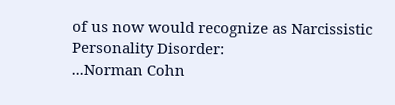of us now would recognize as Narcissistic Personality Disorder:
...Norman Cohn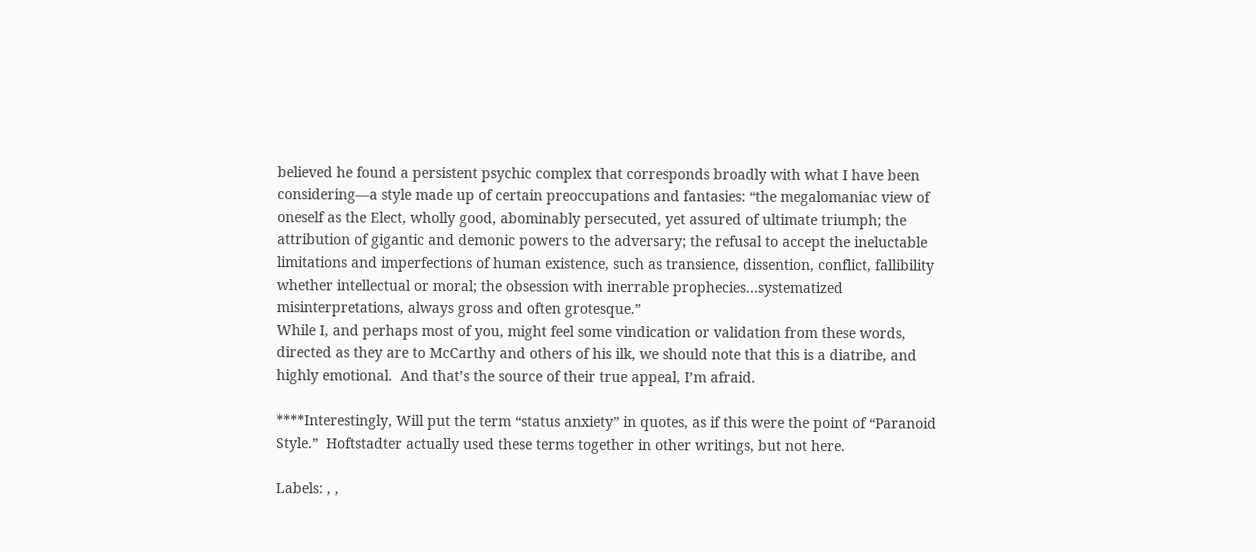believed he found a persistent psychic complex that corresponds broadly with what I have been considering—a style made up of certain preoccupations and fantasies: “the megalomaniac view of oneself as the Elect, wholly good, abominably persecuted, yet assured of ultimate triumph; the attribution of gigantic and demonic powers to the adversary; the refusal to accept the ineluctable limitations and imperfections of human existence, such as transience, dissention, conflict, fallibility whether intellectual or moral; the obsession with inerrable prophecies…systematized misinterpretations, always gross and often grotesque.”
While I, and perhaps most of you, might feel some vindication or validation from these words, directed as they are to McCarthy and others of his ilk, we should note that this is a diatribe, and highly emotional.  And that’s the source of their true appeal, I’m afraid.

****Interestingly, Will put the term “status anxiety” in quotes, as if this were the point of “Paranoid Style.”  Hoftstadter actually used these terms together in other writings, but not here.

Labels: , ,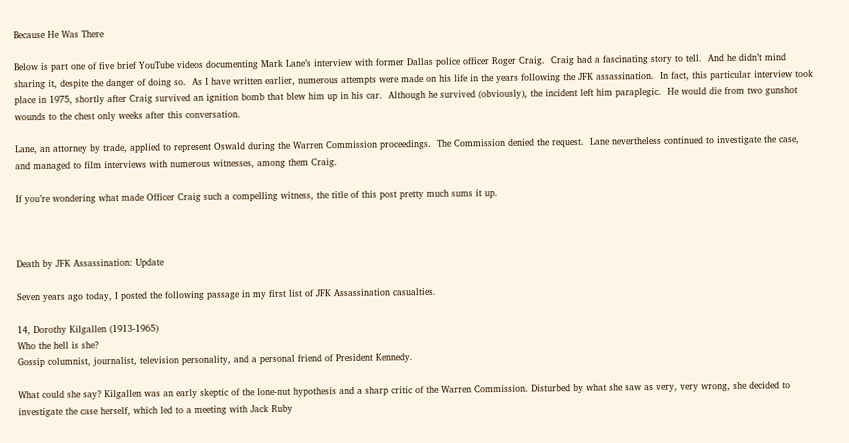Because He Was There

Below is part one of five brief YouTube videos documenting Mark Lane’s interview with former Dallas police officer Roger Craig.  Craig had a fascinating story to tell.  And he didn’t mind sharing it, despite the danger of doing so.  As I have written earlier, numerous attempts were made on his life in the years following the JFK assassination.  In fact, this particular interview took place in 1975, shortly after Craig survived an ignition bomb that blew him up in his car.  Although he survived (obviously), the incident left him paraplegic.  He would die from two gunshot wounds to the chest only weeks after this conversation.

Lane, an attorney by trade, applied to represent Oswald during the Warren Commission proceedings.  The Commission denied the request.  Lane nevertheless continued to investigate the case, and managed to film interviews with numerous witnesses, among them Craig.

If you’re wondering what made Officer Craig such a compelling witness, the title of this post pretty much sums it up.



Death by JFK Assassination: Update

Seven years ago today, I posted the following passage in my first list of JFK Assassination casualties.

14, Dorothy Kilgallen (1913-1965)
Who the hell is she?
Gossip columnist, journalist, television personality, and a personal friend of President Kennedy.

What could she say? Kilgallen was an early skeptic of the lone-nut hypothesis and a sharp critic of the Warren Commission. Disturbed by what she saw as very, very wrong, she decided to investigate the case herself, which led to a meeting with Jack Ruby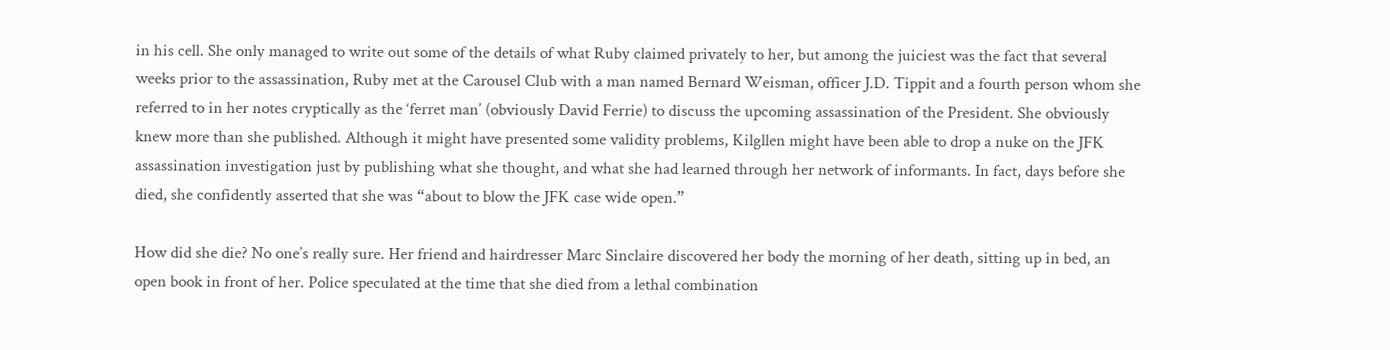in his cell. She only managed to write out some of the details of what Ruby claimed privately to her, but among the juiciest was the fact that several weeks prior to the assassination, Ruby met at the Carousel Club with a man named Bernard Weisman, officer J.D. Tippit and a fourth person whom she referred to in her notes cryptically as the ‘ferret man’ (obviously David Ferrie) to discuss the upcoming assassination of the President. She obviously knew more than she published. Although it might have presented some validity problems, Kilgllen might have been able to drop a nuke on the JFK assassination investigation just by publishing what she thought, and what she had learned through her network of informants. In fact, days before she died, she confidently asserted that she was “about to blow the JFK case wide open.”

How did she die? No one’s really sure. Her friend and hairdresser Marc Sinclaire discovered her body the morning of her death, sitting up in bed, an open book in front of her. Police speculated at the time that she died from a lethal combination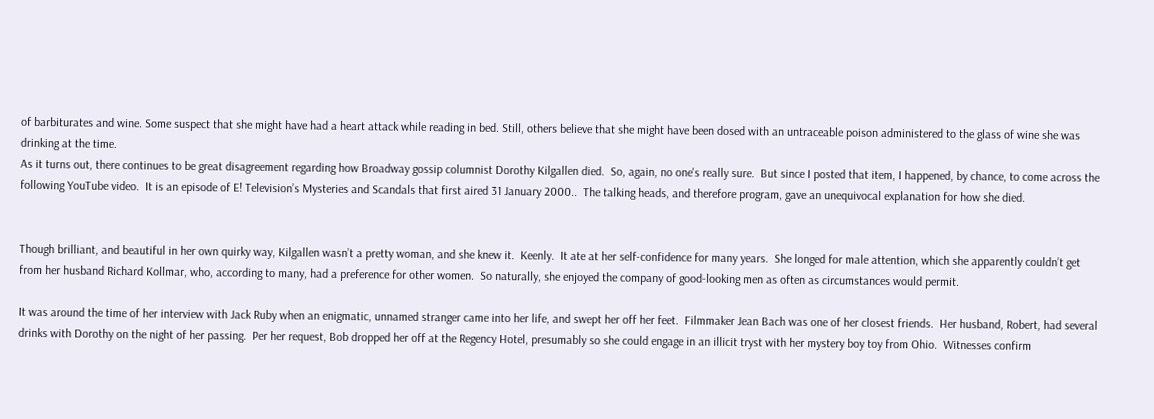of barbiturates and wine. Some suspect that she might have had a heart attack while reading in bed. Still, others believe that she might have been dosed with an untraceable poison administered to the glass of wine she was drinking at the time.
As it turns out, there continues to be great disagreement regarding how Broadway gossip columnist Dorothy Kilgallen died.  So, again, no one's really sure.  But since I posted that item, I happened, by chance, to come across the following YouTube video.  It is an episode of E! Television’s Mysteries and Scandals that first aired 31 January 2000..  The talking heads, and therefore program, gave an unequivocal explanation for how she died.


Though brilliant, and beautiful in her own quirky way, Kilgallen wasn’t a pretty woman, and she knew it.  Keenly.  It ate at her self-confidence for many years.  She longed for male attention, which she apparently couldn’t get from her husband Richard Kollmar, who, according to many, had a preference for other women.  So naturally, she enjoyed the company of good-looking men as often as circumstances would permit.

It was around the time of her interview with Jack Ruby when an enigmatic, unnamed stranger came into her life, and swept her off her feet.  Filmmaker Jean Bach was one of her closest friends.  Her husband, Robert, had several drinks with Dorothy on the night of her passing.  Per her request, Bob dropped her off at the Regency Hotel, presumably so she could engage in an illicit tryst with her mystery boy toy from Ohio.  Witnesses confirm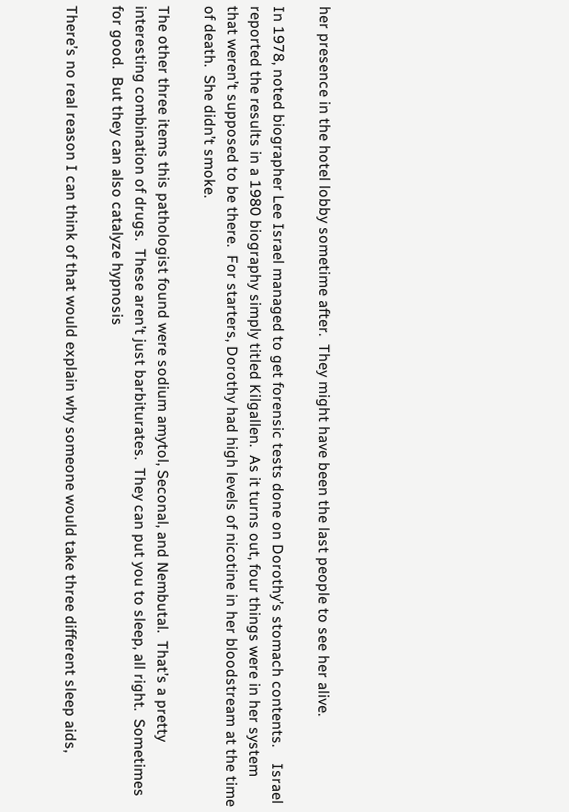her presence in the hotel lobby sometime after.  They might have been the last people to see her alive.

In 1978, noted biographer Lee Israel managed to get forensic tests done on Dorothy’s stomach contents.    Israel reported the results in a 1980 biography simply titled Kilgallen.  As it turns out, four things were in her system that weren’t supposed to be there.  For starters, Dorothy had high levels of nicotine in her bloodstream at the time of death.  She didn’t smoke.

The other three items this pathologist found were sodium amytol, Seconal, and Nembutal.  That’s a pretty interesting combination of drugs.  These aren’t just barbiturates.  They can put you to sleep, all right.  Sometimes for good.  But they can also catalyze hypnosis

There’s no real reason I can think of that would explain why someone would take three different sleep aids,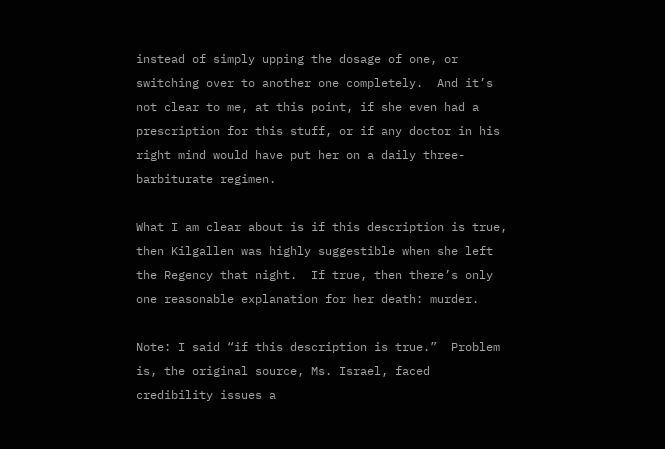instead of simply upping the dosage of one, or switching over to another one completely.  And it’s not clear to me, at this point, if she even had a prescription for this stuff, or if any doctor in his right mind would have put her on a daily three-barbiturate regimen.

What I am clear about is if this description is true, then Kilgallen was highly suggestible when she left the Regency that night.  If true, then there’s only one reasonable explanation for her death: murder.

Note: I said “if this description is true.”  Problem is, the original source, Ms. Israel, faced credibility issues a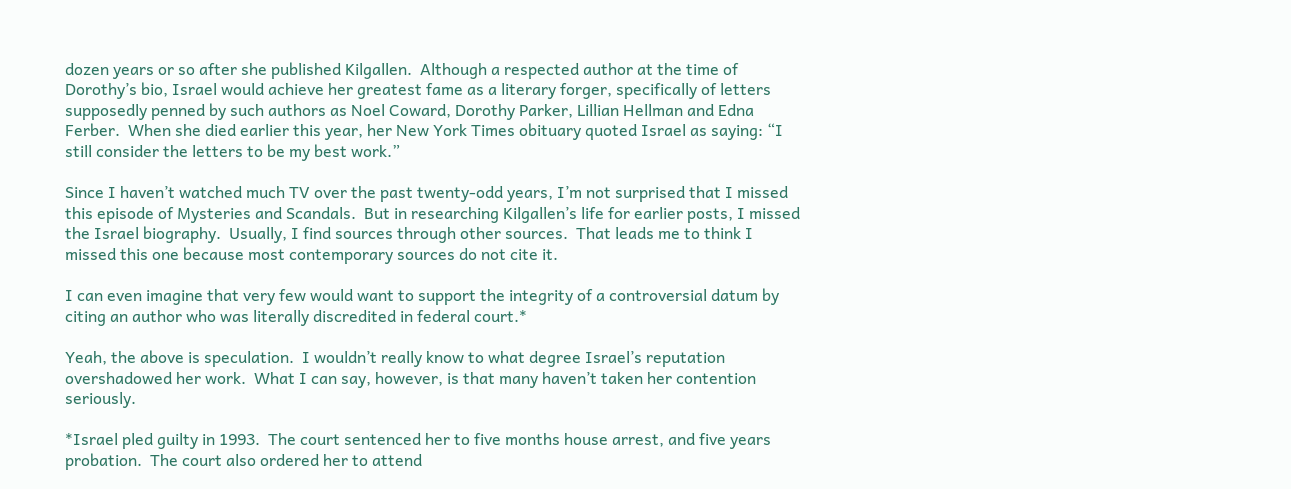dozen years or so after she published Kilgallen.  Although a respected author at the time of Dorothy’s bio, Israel would achieve her greatest fame as a literary forger, specifically of letters supposedly penned by such authors as Noel Coward, Dorothy Parker, Lillian Hellman and Edna Ferber.  When she died earlier this year, her New York Times obituary quoted Israel as saying: “I still consider the letters to be my best work.”

Since I haven’t watched much TV over the past twenty-odd years, I’m not surprised that I missed this episode of Mysteries and Scandals.  But in researching Kilgallen’s life for earlier posts, I missed the Israel biography.  Usually, I find sources through other sources.  That leads me to think I missed this one because most contemporary sources do not cite it.

I can even imagine that very few would want to support the integrity of a controversial datum by citing an author who was literally discredited in federal court.*

Yeah, the above is speculation.  I wouldn’t really know to what degree Israel’s reputation overshadowed her work.  What I can say, however, is that many haven’t taken her contention seriously.

*Israel pled guilty in 1993.  The court sentenced her to five months house arrest, and five years probation.  The court also ordered her to attend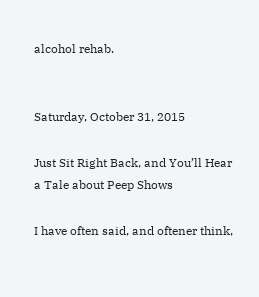alcohol rehab.


Saturday, October 31, 2015

Just Sit Right Back, and You’ll Hear a Tale about Peep Shows

I have often said, and oftener think,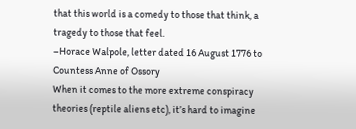that this world is a comedy to those that think, a tragedy to those that feel.
–Horace Walpole, letter dated 16 August 1776 to Countess Anne of Ossory
When it comes to the more extreme conspiracy theories (reptile aliens etc), it’s hard to imagine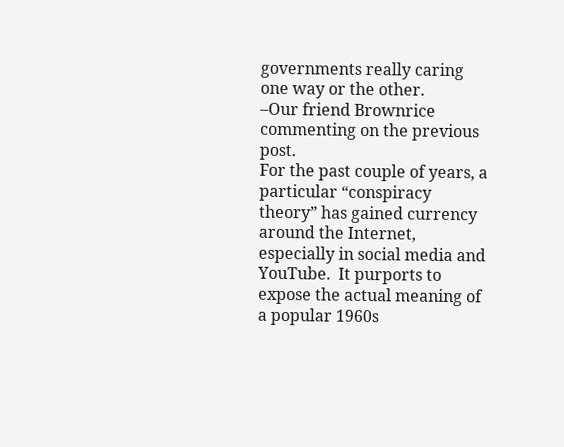governments really caring one way or the other.
–Our friend Brownrice commenting on the previous post.
For the past couple of years, a particular “conspiracy theory” has gained currency around the Internet, especially in social media and YouTube.  It purports to expose the actual meaning of a popular 1960s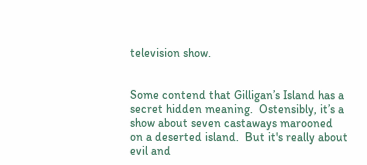television show.


Some contend that Gilligan’s Island has a secret hidden meaning.  Ostensibly, it’s a show about seven castaways marooned on a deserted island.  But it's really about evil and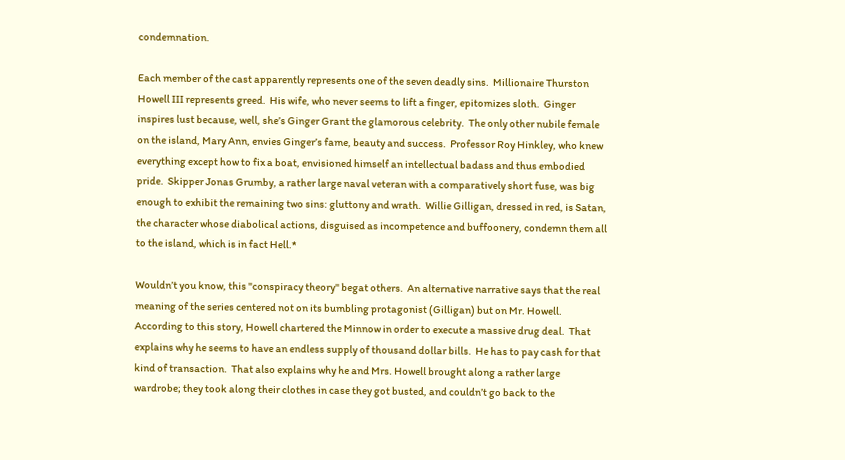condemnation.

Each member of the cast apparently represents one of the seven deadly sins.  Millionaire Thurston Howell III represents greed.  His wife, who never seems to lift a finger, epitomizes sloth.  Ginger inspires lust because, well, she’s Ginger Grant the glamorous celebrity.  The only other nubile female on the island, Mary Ann, envies Ginger’s fame, beauty and success.  Professor Roy Hinkley, who knew everything except how to fix a boat, envisioned himself an intellectual badass and thus embodied pride.  Skipper Jonas Grumby, a rather large naval veteran with a comparatively short fuse, was big enough to exhibit the remaining two sins: gluttony and wrath.  Willie Gilligan, dressed in red, is Satan, the character whose diabolical actions, disguised as incompetence and buffoonery, condemn them all to the island, which is in fact Hell.*

Wouldn’t you know, this "conspiracy theory" begat others.  An alternative narrative says that the real meaning of the series centered not on its bumbling protagonist (Gilligan) but on Mr. Howell.  According to this story, Howell chartered the Minnow in order to execute a massive drug deal.  That explains why he seems to have an endless supply of thousand dollar bills.  He has to pay cash for that kind of transaction.  That also explains why he and Mrs. Howell brought along a rather large wardrobe; they took along their clothes in case they got busted, and couldn’t go back to the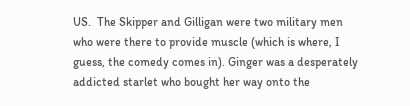US.  The Skipper and Gilligan were two military men who were there to provide muscle (which is where, I guess, the comedy comes in). Ginger was a desperately addicted starlet who bought her way onto the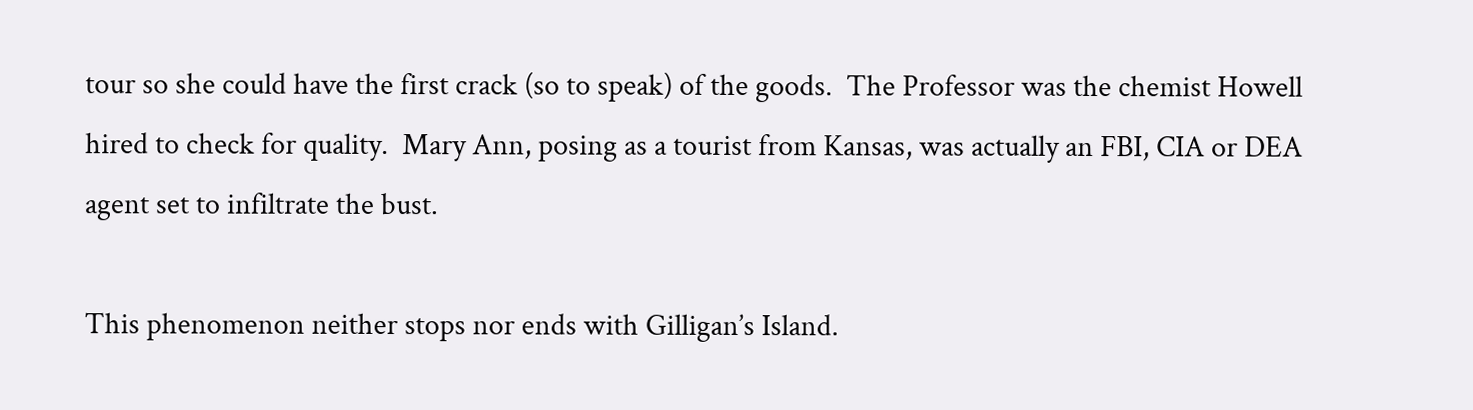tour so she could have the first crack (so to speak) of the goods.  The Professor was the chemist Howell hired to check for quality.  Mary Ann, posing as a tourist from Kansas, was actually an FBI, CIA or DEA agent set to infiltrate the bust.

This phenomenon neither stops nor ends with Gilligan’s Island.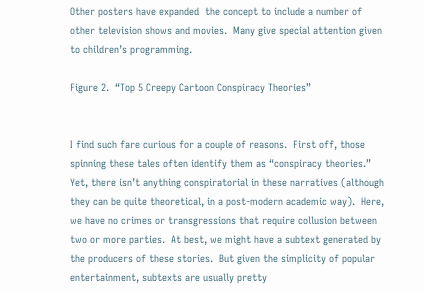Other posters have expanded  the concept to include a number of other television shows and movies.  Many give special attention given to children’s programming.

Figure 2.  “Top 5 Creepy Cartoon Conspiracy Theories”


I find such fare curious for a couple of reasons.  First off, those spinning these tales often identify them as “conspiracy theories.”  Yet, there isn’t anything conspiratorial in these narratives (although they can be quite theoretical, in a post-modern academic way).  Here, we have no crimes or transgressions that require collusion between two or more parties.  At best, we might have a subtext generated by the producers of these stories.  But given the simplicity of popular entertainment, subtexts are usually pretty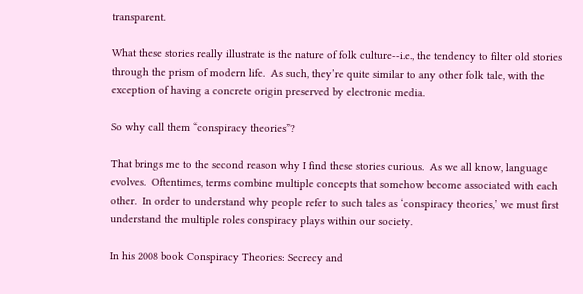transparent.

What these stories really illustrate is the nature of folk culture--i.e., the tendency to filter old stories through the prism of modern life.  As such, they’re quite similar to any other folk tale, with the exception of having a concrete origin preserved by electronic media.

So why call them “conspiracy theories”?

That brings me to the second reason why I find these stories curious.  As we all know, language evolves.  Oftentimes, terms combine multiple concepts that somehow become associated with each other.  In order to understand why people refer to such tales as ‘conspiracy theories,’ we must first understand the multiple roles conspiracy plays within our society.

In his 2008 book Conspiracy Theories: Secrecy and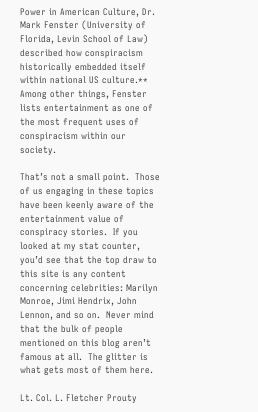Power in American Culture, Dr. Mark Fenster (University of Florida, Levin School of Law) described how conspiracism historically embedded itself within national US culture.**  Among other things, Fenster lists entertainment as one of the most frequent uses of conspiracism within our society.

That’s not a small point.  Those of us engaging in these topics have been keenly aware of the entertainment value of conspiracy stories.  If you looked at my stat counter, you’d see that the top draw to this site is any content concerning celebrities: Marilyn Monroe, Jimi Hendrix, John Lennon, and so on.  Never mind that the bulk of people mentioned on this blog aren’t famous at all.  The glitter is what gets most of them here.

Lt. Col. L. Fletcher Prouty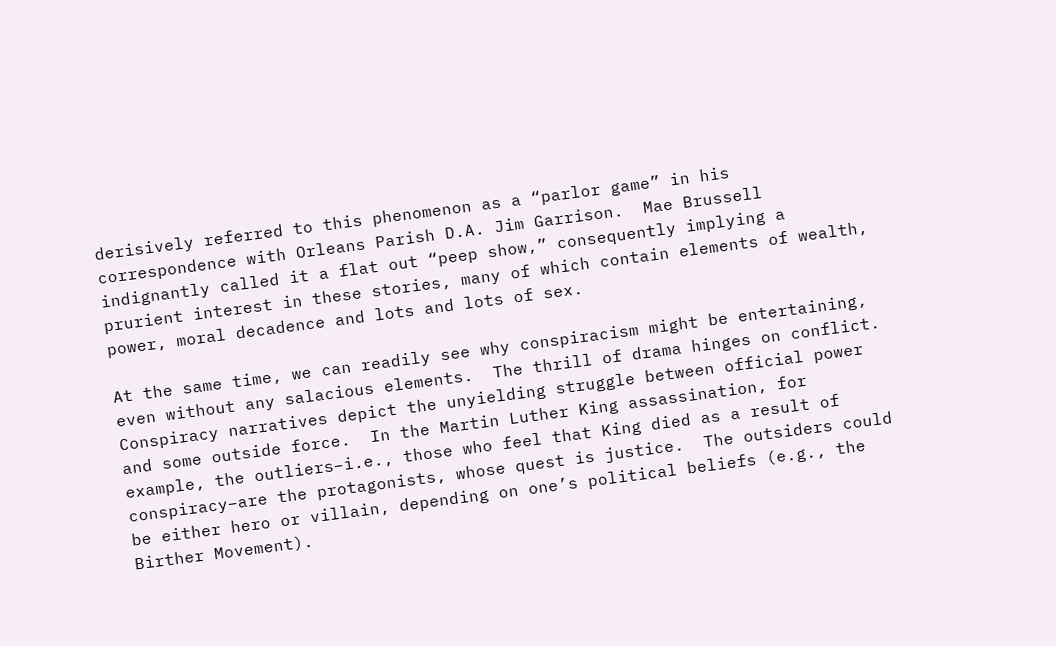derisively referred to this phenomenon as a “parlor game” in his correspondence with Orleans Parish D.A. Jim Garrison.  Mae Brussell indignantly called it a flat out “peep show,” consequently implying a prurient interest in these stories, many of which contain elements of wealth, power, moral decadence and lots and lots of sex.

At the same time, we can readily see why conspiracism might be entertaining, even without any salacious elements.  The thrill of drama hinges on conflict.  Conspiracy narratives depict the unyielding struggle between official power and some outside force.  In the Martin Luther King assassination, for example, the outliers–i.e., those who feel that King died as a result of conspiracy–are the protagonists, whose quest is justice.  The outsiders could be either hero or villain, depending on one’s political beliefs (e.g., the Birther Movement).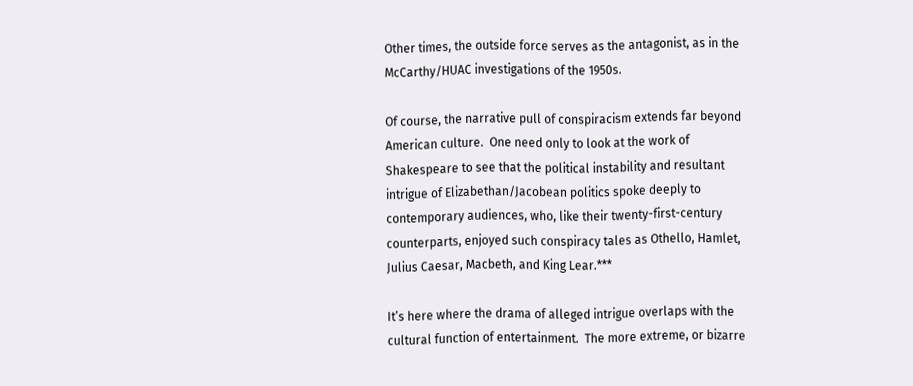Other times, the outside force serves as the antagonist, as in the McCarthy/HUAC investigations of the 1950s.

Of course, the narrative pull of conspiracism extends far beyond American culture.  One need only to look at the work of Shakespeare to see that the political instability and resultant intrigue of Elizabethan/Jacobean politics spoke deeply to contemporary audiences, who, like their twenty-first-century counterparts, enjoyed such conspiracy tales as Othello, Hamlet, Julius Caesar, Macbeth, and King Lear.***

It’s here where the drama of alleged intrigue overlaps with the cultural function of entertainment.  The more extreme, or bizarre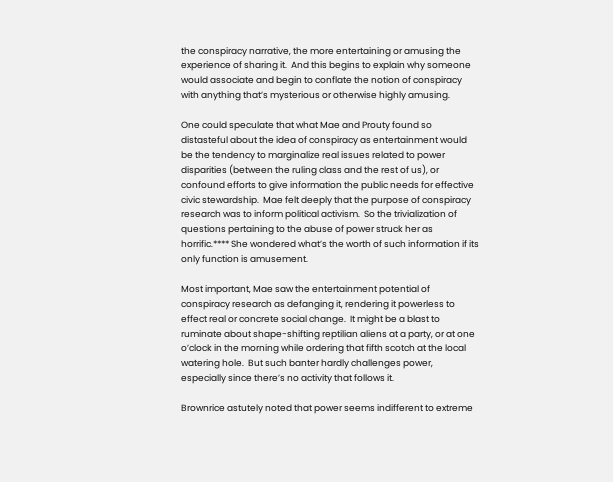the conspiracy narrative, the more entertaining or amusing the experience of sharing it.  And this begins to explain why someone would associate and begin to conflate the notion of conspiracy with anything that’s mysterious or otherwise highly amusing.

One could speculate that what Mae and Prouty found so distasteful about the idea of conspiracy as entertainment would be the tendency to marginalize real issues related to power disparities (between the ruling class and the rest of us), or confound efforts to give information the public needs for effective civic stewardship.  Mae felt deeply that the purpose of conspiracy research was to inform political activism.  So the trivialization of questions pertaining to the abuse of power struck her as horrific.**** She wondered what’s the worth of such information if its only function is amusement.

Most important, Mae saw the entertainment potential of conspiracy research as defanging it, rendering it powerless to effect real or concrete social change.  It might be a blast to ruminate about shape-shifting reptilian aliens at a party, or at one o’clock in the morning while ordering that fifth scotch at the local watering hole.  But such banter hardly challenges power, especially since there’s no activity that follows it.

Brownrice astutely noted that power seems indifferent to extreme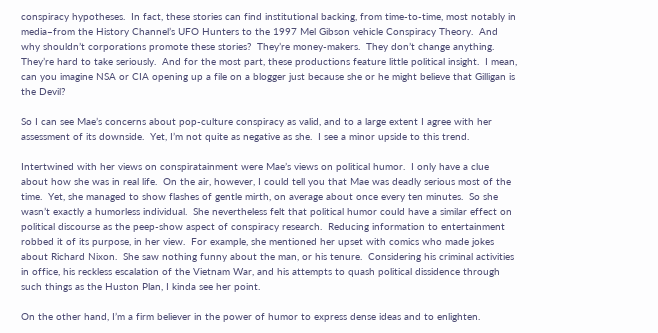conspiracy hypotheses.  In fact, these stories can find institutional backing, from time-to-time, most notably in media–from the History Channel’s UFO Hunters to the 1997 Mel Gibson vehicle Conspiracy Theory.  And why shouldn’t corporations promote these stories?  They’re money-makers.  They don’t change anything.  They’re hard to take seriously.  And for the most part, these productions feature little political insight.  I mean, can you imagine NSA or CIA opening up a file on a blogger just because she or he might believe that Gilligan is the Devil?

So I can see Mae’s concerns about pop-culture conspiracy as valid, and to a large extent I agree with her assessment of its downside.  Yet, I’m not quite as negative as she.  I see a minor upside to this trend.

Intertwined with her views on conspiratainment were Mae’s views on political humor.  I only have a clue about how she was in real life.  On the air, however, I could tell you that Mae was deadly serious most of the time.  Yet, she managed to show flashes of gentle mirth, on average about once every ten minutes.  So she wasn’t exactly a humorless individual.  She nevertheless felt that political humor could have a similar effect on political discourse as the peep-show aspect of conspiracy research.  Reducing information to entertainment robbed it of its purpose, in her view.  For example, she mentioned her upset with comics who made jokes about Richard Nixon.  She saw nothing funny about the man, or his tenure.  Considering his criminal activities in office, his reckless escalation of the Vietnam War, and his attempts to quash political dissidence through such things as the Huston Plan, I kinda see her point.

On the other hand, I’m a firm believer in the power of humor to express dense ideas and to enlighten.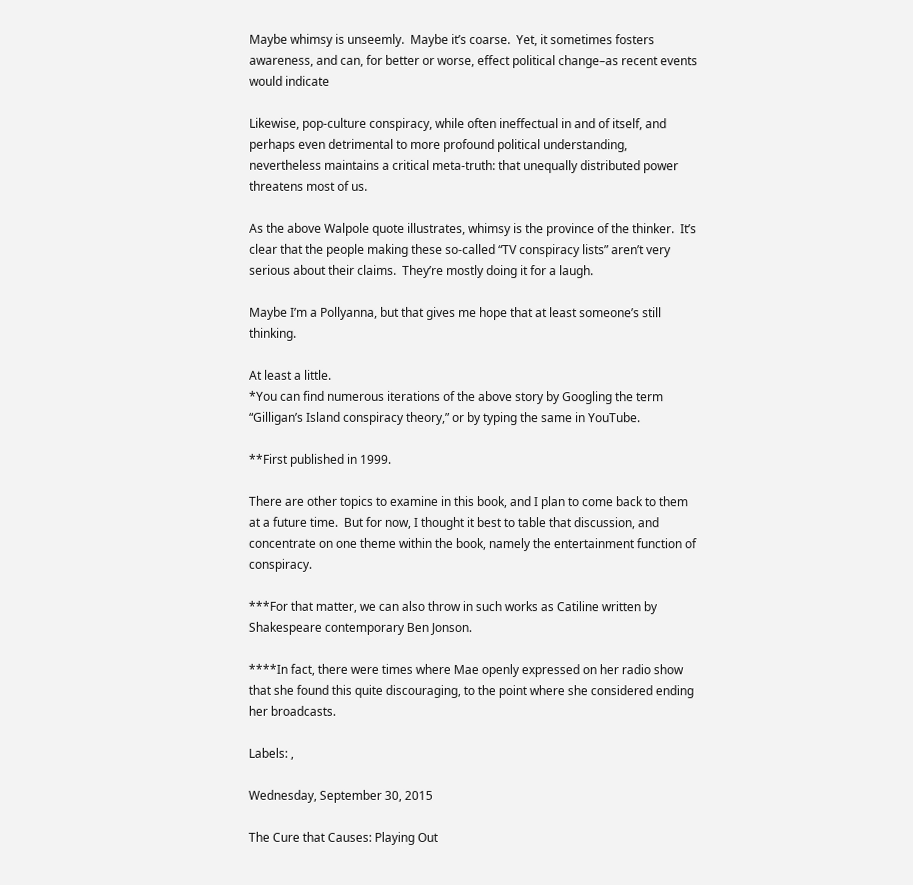Maybe whimsy is unseemly.  Maybe it’s coarse.  Yet, it sometimes fosters awareness, and can, for better or worse, effect political change–as recent events would indicate

Likewise, pop-culture conspiracy, while often ineffectual in and of itself, and perhaps even detrimental to more profound political understanding, nevertheless maintains a critical meta-truth: that unequally distributed power threatens most of us.

As the above Walpole quote illustrates, whimsy is the province of the thinker.  It’s clear that the people making these so-called “TV conspiracy lists” aren’t very serious about their claims.  They’re mostly doing it for a laugh.

Maybe I’m a Pollyanna, but that gives me hope that at least someone’s still thinking.

At least a little.
*You can find numerous iterations of the above story by Googling the term “Gilligan’s Island conspiracy theory,” or by typing the same in YouTube.

**First published in 1999.

There are other topics to examine in this book, and I plan to come back to them at a future time.  But for now, I thought it best to table that discussion, and concentrate on one theme within the book, namely the entertainment function of conspiracy.

***For that matter, we can also throw in such works as Catiline written by Shakespeare contemporary Ben Jonson.

****In fact, there were times where Mae openly expressed on her radio show that she found this quite discouraging, to the point where she considered ending her broadcasts.

Labels: ,

Wednesday, September 30, 2015

The Cure that Causes: Playing Out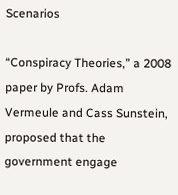Scenarios

“Conspiracy Theories,” a 2008 paper by Profs. Adam Vermeule and Cass Sunstein, proposed that the government engage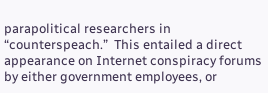parapolitical researchers in “counterspeach.”  This entailed a direct appearance on Internet conspiracy forums by either government employees, or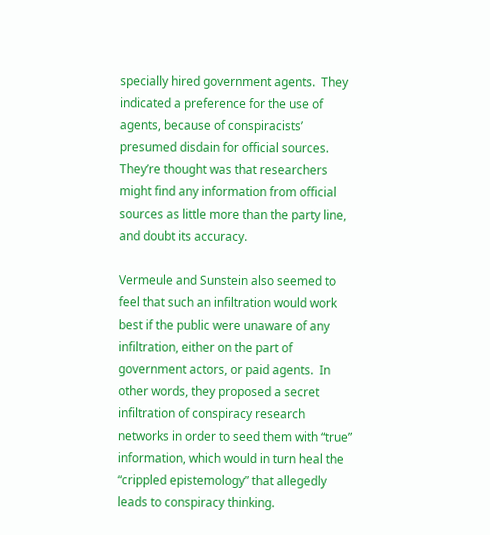specially hired government agents.  They indicated a preference for the use of agents, because of conspiracists’ presumed disdain for official sources.  They’re thought was that researchers might find any information from official sources as little more than the party line, and doubt its accuracy.

Vermeule and Sunstein also seemed to feel that such an infiltration would work best if the public were unaware of any infiltration, either on the part of government actors, or paid agents.  In other words, they proposed a secret infiltration of conspiracy research networks in order to seed them with “true” information, which would in turn heal the “crippled epistemology” that allegedly leads to conspiracy thinking.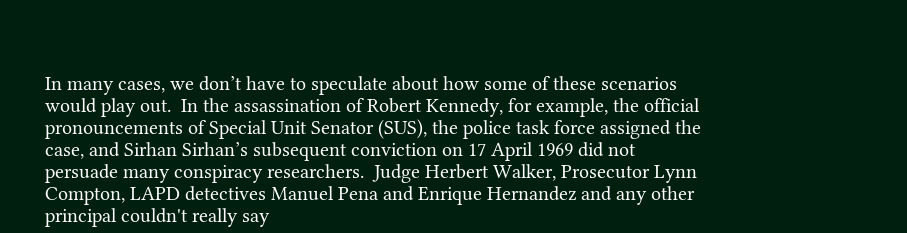In many cases, we don’t have to speculate about how some of these scenarios would play out.  In the assassination of Robert Kennedy, for example, the official pronouncements of Special Unit Senator (SUS), the police task force assigned the case, and Sirhan Sirhan’s subsequent conviction on 17 April 1969 did not persuade many conspiracy researchers.  Judge Herbert Walker, Prosecutor Lynn Compton, LAPD detectives Manuel Pena and Enrique Hernandez and any other principal couldn't really say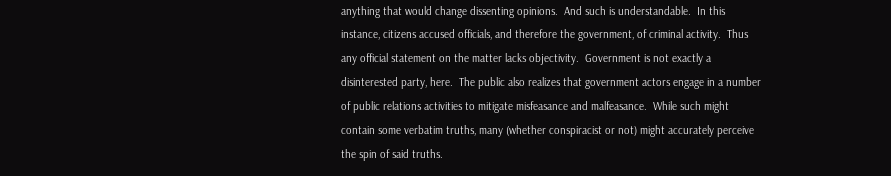anything that would change dissenting opinions.  And such is understandable.  In this instance, citizens accused officials, and therefore the government, of criminal activity.  Thus any official statement on the matter lacks objectivity.  Government is not exactly a disinterested party, here.  The public also realizes that government actors engage in a number of public relations activities to mitigate misfeasance and malfeasance.  While such might contain some verbatim truths, many (whether conspiracist or not) might accurately perceive the spin of said truths.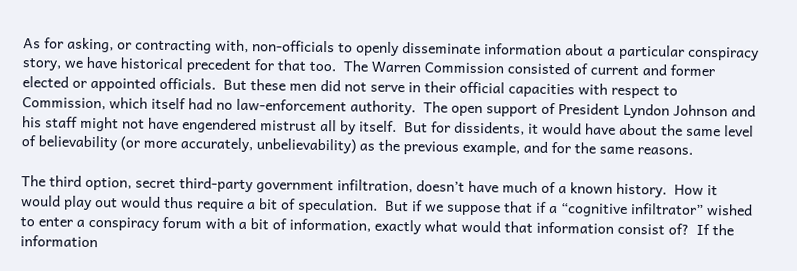As for asking, or contracting with, non-officials to openly disseminate information about a particular conspiracy story, we have historical precedent for that too.  The Warren Commission consisted of current and former elected or appointed officials.  But these men did not serve in their official capacities with respect to Commission, which itself had no law-enforcement authority.  The open support of President Lyndon Johnson and his staff might not have engendered mistrust all by itself.  But for dissidents, it would have about the same level of believability (or more accurately, unbelievability) as the previous example, and for the same reasons.

The third option, secret third-party government infiltration, doesn’t have much of a known history.  How it would play out would thus require a bit of speculation.  But if we suppose that if a “cognitive infiltrator” wished to enter a conspiracy forum with a bit of information, exactly what would that information consist of?  If the information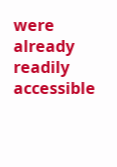were already readily accessible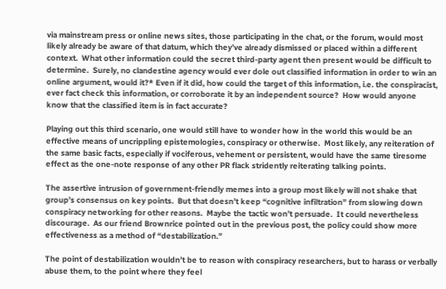via mainstream press or online news sites, those participating in the chat, or the forum, would most likely already be aware of that datum, which they’ve already dismissed or placed within a different context.  What other information could the secret third-party agent then present would be difficult to determine.  Surely, no clandestine agency would ever dole out classified information in order to win an online argument, would it?* Even if it did, how could the target of this information, i.e. the conspiracist, ever fact check this information, or corroborate it by an independent source?  How would anyone know that the classified item is in fact accurate?

Playing out this third scenario, one would still have to wonder how in the world this would be an effective means of uncrippling epistemologies, conspiracy or otherwise.  Most likely, any reiteration of the same basic facts, especially if vociferous, vehement or persistent, would have the same tiresome effect as the one-note response of any other PR flack stridently reiterating talking points.

The assertive intrusion of government-friendly memes into a group most likely will not shake that group’s consensus on key points.  But that doesn’t keep “cognitive infiltration” from slowing down conspiracy networking for other reasons.  Maybe the tactic won’t persuade.  It could nevertheless discourage.  As our friend Brownrice pointed out in the previous post, the policy could show more effectiveness as a method of “destabilization.”

The point of destabilization wouldn’t be to reason with conspiracy researchers, but to harass or verbally abuse them, to the point where they feel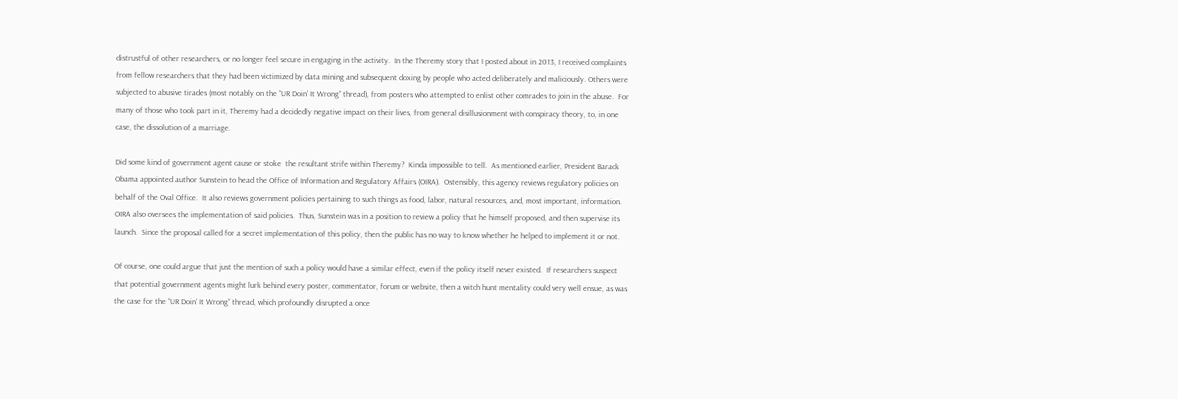distrustful of other researchers, or no longer feel secure in engaging in the activity.  In the Theremy story that I posted about in 2013, I received complaints from fellow researchers that they had been victimized by data mining and subsequent doxing by people who acted deliberately and maliciously. Others were subjected to abusive tirades (most notably on the “UR Doin’ It Wrong” thread), from posters who attempted to enlist other comrades to join in the abuse.  For many of those who took part in it, Theremy had a decidedly negative impact on their lives, from general disillusionment with conspiracy theory, to, in one case, the dissolution of a marriage.

Did some kind of government agent cause or stoke  the resultant strife within Theremy?  Kinda impossible to tell.  As mentioned earlier, President Barack Obama appointed author Sunstein to head the Office of Information and Regulatory Affairs (OIRA).  Ostensibly, this agency reviews regulatory policies on behalf of the Oval Office.  It also reviews government policies pertaining to such things as food, labor, natural resources, and, most important, information.  OIRA also oversees the implementation of said policies.  Thus, Sunstein was in a position to review a policy that he himself proposed, and then supervise its launch.  Since the proposal called for a secret implementation of this policy, then the public has no way to know whether he helped to implement it or not.

Of course, one could argue that just the mention of such a policy would have a similar effect, even if the policy itself never existed.  If researchers suspect that potential government agents might lurk behind every poster, commentator, forum or website, then a witch hunt mentality could very well ensue, as was the case for the “UR Doin’ It Wrong” thread, which profoundly disrupted a once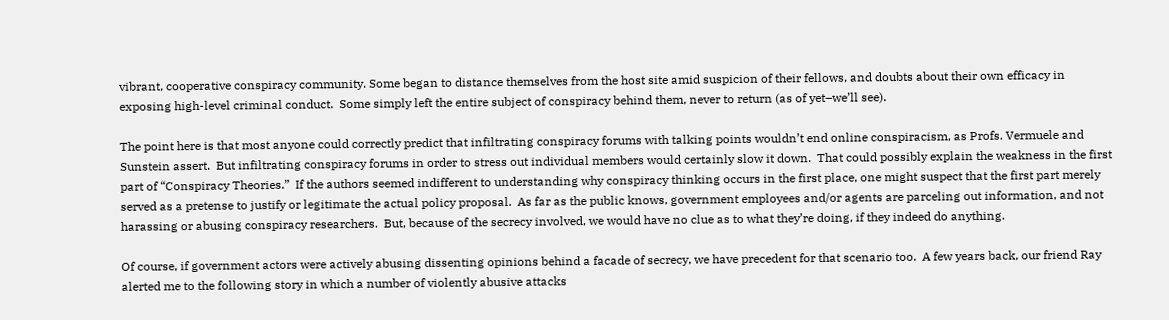vibrant, cooperative conspiracy community. Some began to distance themselves from the host site amid suspicion of their fellows, and doubts about their own efficacy in exposing high-level criminal conduct.  Some simply left the entire subject of conspiracy behind them, never to return (as of yet–we’ll see).

The point here is that most anyone could correctly predict that infiltrating conspiracy forums with talking points wouldn’t end online conspiracism, as Profs. Vermuele and Sunstein assert.  But infiltrating conspiracy forums in order to stress out individual members would certainly slow it down.  That could possibly explain the weakness in the first part of “Conspiracy Theories.”  If the authors seemed indifferent to understanding why conspiracy thinking occurs in the first place, one might suspect that the first part merely served as a pretense to justify or legitimate the actual policy proposal.  As far as the public knows, government employees and/or agents are parceling out information, and not harassing or abusing conspiracy researchers.  But, because of the secrecy involved, we would have no clue as to what they’re doing, if they indeed do anything.

Of course, if government actors were actively abusing dissenting opinions behind a facade of secrecy, we have precedent for that scenario too.  A few years back, our friend Ray alerted me to the following story in which a number of violently abusive attacks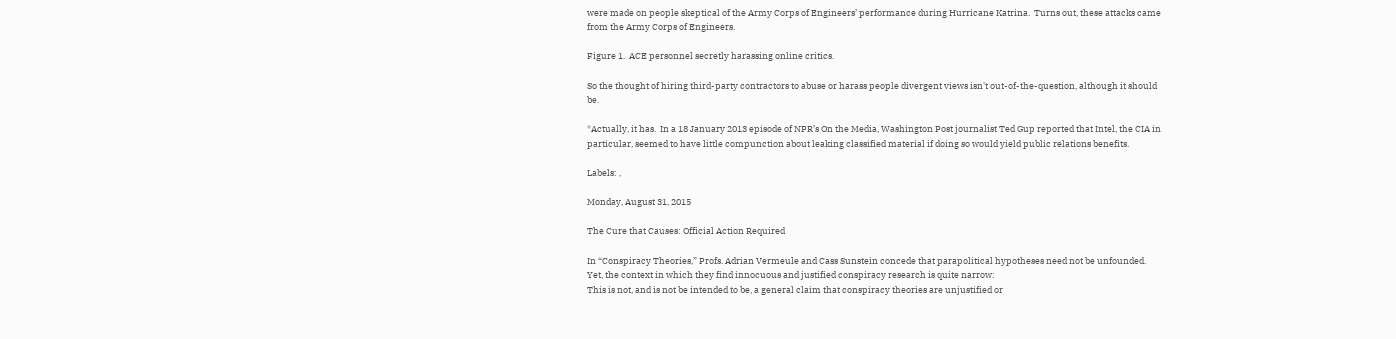were made on people skeptical of the Army Corps of Engineers’ performance during Hurricane Katrina.  Turns out, these attacks came from the Army Corps of Engineers.

Figure 1.  ACE personnel secretly harassing online critics.

So the thought of hiring third-party contractors to abuse or harass people divergent views isn't out-of-the-question, although it should be.

*Actually, it has.  In a 18 January 2013 episode of NPR’s On the Media, Washington Post journalist Ted Gup reported that Intel, the CIA in particular, seemed to have little compunction about leaking classified material if doing so would yield public relations benefits.

Labels: ,

Monday, August 31, 2015

The Cure that Causes: Official Action Required

In “Conspiracy Theories,” Profs. Adrian Vermeule and Cass Sunstein concede that parapolitical hypotheses need not be unfounded.  Yet, the context in which they find innocuous and justified conspiracy research is quite narrow:
This is not, and is not be intended to be, a general claim that conspiracy theories are unjustified or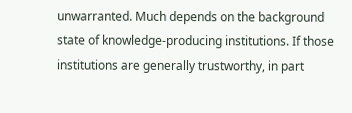unwarranted. Much depends on the background state of knowledge-producing institutions. If those institutions are generally trustworthy, in part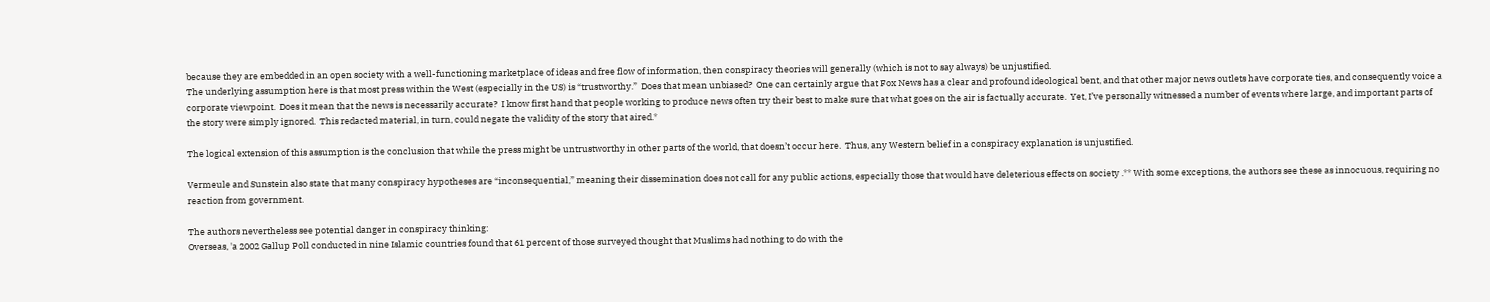because they are embedded in an open society with a well-functioning marketplace of ideas and free flow of information, then conspiracy theories will generally (which is not to say always) be unjustified.
The underlying assumption here is that most press within the West (especially in the US) is “trustworthy.”  Does that mean unbiased?  One can certainly argue that Fox News has a clear and profound ideological bent, and that other major news outlets have corporate ties, and consequently voice a corporate viewpoint.  Does it mean that the news is necessarily accurate?  I know first hand that people working to produce news often try their best to make sure that what goes on the air is factually accurate.  Yet, I’ve personally witnessed a number of events where large, and important parts of the story were simply ignored.  This redacted material, in turn, could negate the validity of the story that aired.*

The logical extension of this assumption is the conclusion that while the press might be untrustworthy in other parts of the world, that doesn’t occur here.  Thus, any Western belief in a conspiracy explanation is unjustified.

Vermeule and Sunstein also state that many conspiracy hypotheses are “inconsequential,” meaning their dissemination does not call for any public actions, especially those that would have deleterious effects on society .** With some exceptions, the authors see these as innocuous, requiring no reaction from government.

The authors nevertheless see potential danger in conspiracy thinking:
Overseas, 'a 2002 Gallup Poll conducted in nine Islamic countries found that 61 percent of those surveyed thought that Muslims had nothing to do with the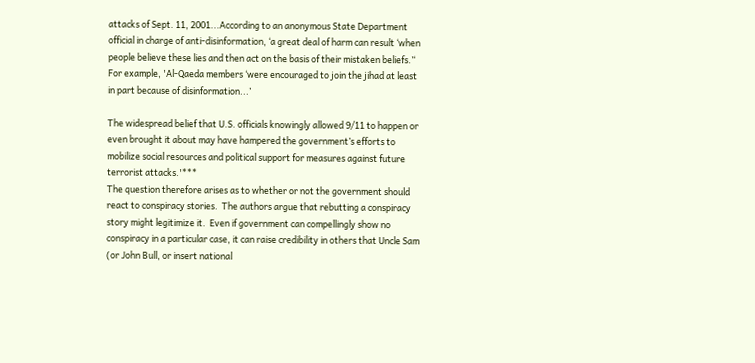attacks of Sept. 11, 2001...According to an anonymous State Department official in charge of anti-disinformation, ‘a great deal of harm can result ‘when people believe these lies and then act on the basis of their mistaken beliefs.’‘ For example, 'Al-Qaeda members ‘were encouraged to join the jihad at least in part because of disinformation...’

The widespread belief that U.S. officials knowingly allowed 9/11 to happen or even brought it about may have hampered the government’s efforts to mobilize social resources and political support for measures against future terrorist attacks.'***
The question therefore arises as to whether or not the government should react to conspiracy stories.  The authors argue that rebutting a conspiracy story might legitimize it.  Even if government can compellingly show no conspiracy in a particular case, it can raise credibility in others that Uncle Sam (or John Bull, or insert national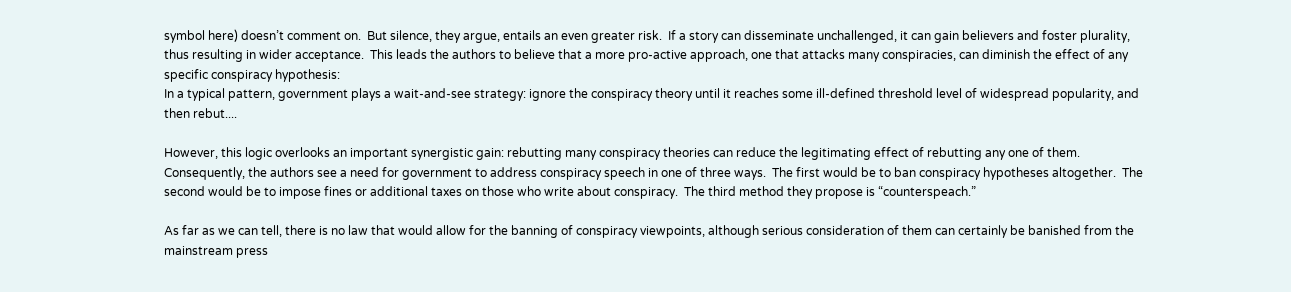symbol here) doesn’t comment on.  But silence, they argue, entails an even greater risk.  If a story can disseminate unchallenged, it can gain believers and foster plurality, thus resulting in wider acceptance.  This leads the authors to believe that a more pro-active approach, one that attacks many conspiracies, can diminish the effect of any specific conspiracy hypothesis:
In a typical pattern, government plays a wait-and-see strategy: ignore the conspiracy theory until it reaches some ill-defined threshold level of widespread popularity, and then rebut....

However, this logic overlooks an important synergistic gain: rebutting many conspiracy theories can reduce the legitimating effect of rebutting any one of them.
Consequently, the authors see a need for government to address conspiracy speech in one of three ways.  The first would be to ban conspiracy hypotheses altogether.  The second would be to impose fines or additional taxes on those who write about conspiracy.  The third method they propose is “counterspeach.”

As far as we can tell, there is no law that would allow for the banning of conspiracy viewpoints, although serious consideration of them can certainly be banished from the mainstream press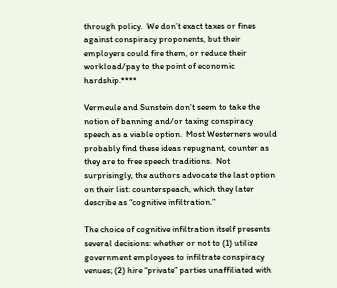through policy.  We don’t exact taxes or fines against conspiracy proponents, but their employers could fire them, or reduce their workload/pay to the point of economic hardship.****

Vermeule and Sunstein don’t seem to take the notion of banning and/or taxing conspiracy speech as a viable option.  Most Westerners would probably find these ideas repugnant, counter as they are to free speech traditions.  Not surprisingly, the authors advocate the last option on their list: counterspeach, which they later describe as “cognitive infiltration.”

The choice of cognitive infiltration itself presents several decisions: whether or not to (1) utilize government employees to infiltrate conspiracy venues; (2) hire “private” parties unaffiliated with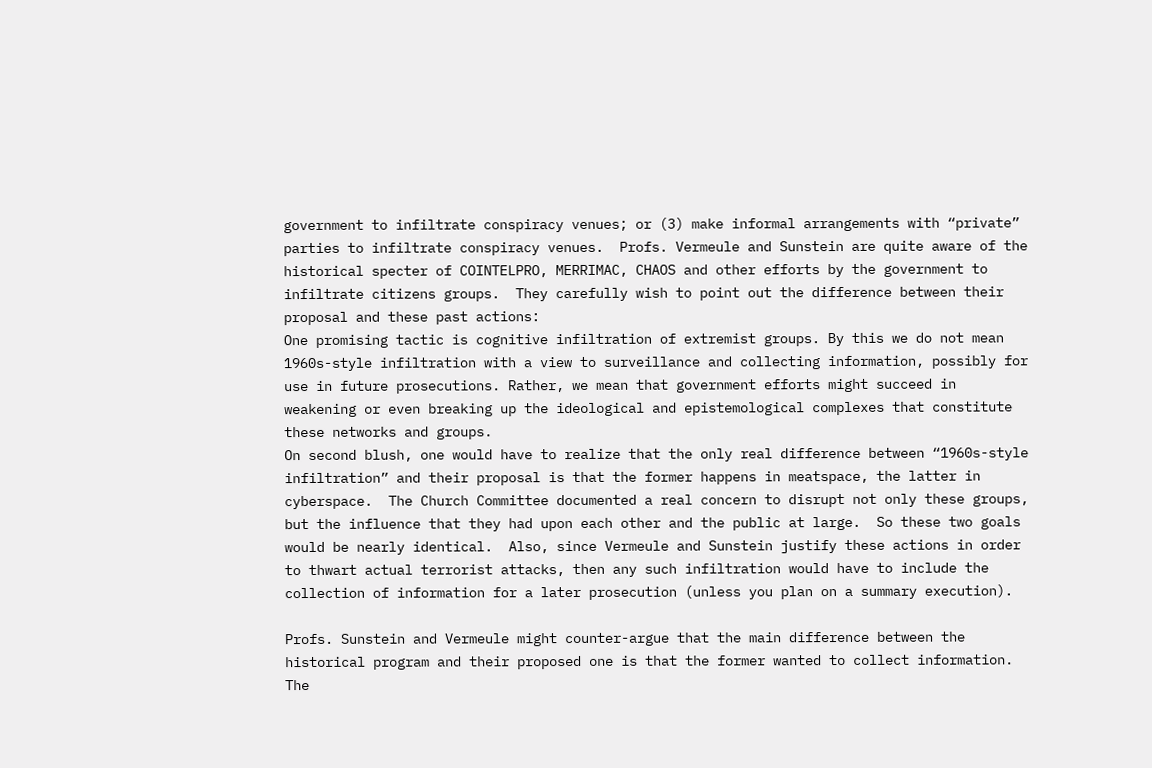government to infiltrate conspiracy venues; or (3) make informal arrangements with “private” parties to infiltrate conspiracy venues.  Profs. Vermeule and Sunstein are quite aware of the historical specter of COINTELPRO, MERRIMAC, CHAOS and other efforts by the government to infiltrate citizens groups.  They carefully wish to point out the difference between their proposal and these past actions:
One promising tactic is cognitive infiltration of extremist groups. By this we do not mean 1960s-style infiltration with a view to surveillance and collecting information, possibly for use in future prosecutions. Rather, we mean that government efforts might succeed in weakening or even breaking up the ideological and epistemological complexes that constitute these networks and groups.
On second blush, one would have to realize that the only real difference between “1960s-style infiltration” and their proposal is that the former happens in meatspace, the latter in cyberspace.  The Church Committee documented a real concern to disrupt not only these groups, but the influence that they had upon each other and the public at large.  So these two goals would be nearly identical.  Also, since Vermeule and Sunstein justify these actions in order to thwart actual terrorist attacks, then any such infiltration would have to include the collection of information for a later prosecution (unless you plan on a summary execution).

Profs. Sunstein and Vermeule might counter-argue that the main difference between the historical program and their proposed one is that the former wanted to collect information.  The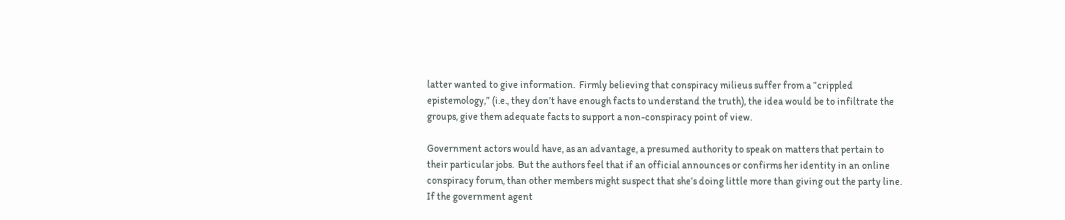latter wanted to give information.  Firmly believing that conspiracy milieus suffer from a “crippled epistemology,” (i.e., they don’t have enough facts to understand the truth), the idea would be to infiltrate the groups, give them adequate facts to support a non-conspiracy point of view.

Government actors would have, as an advantage, a presumed authority to speak on matters that pertain to their particular jobs.  But the authors feel that if an official announces or confirms her identity in an online conspiracy forum, than other members might suspect that she’s doing little more than giving out the party line.  If the government agent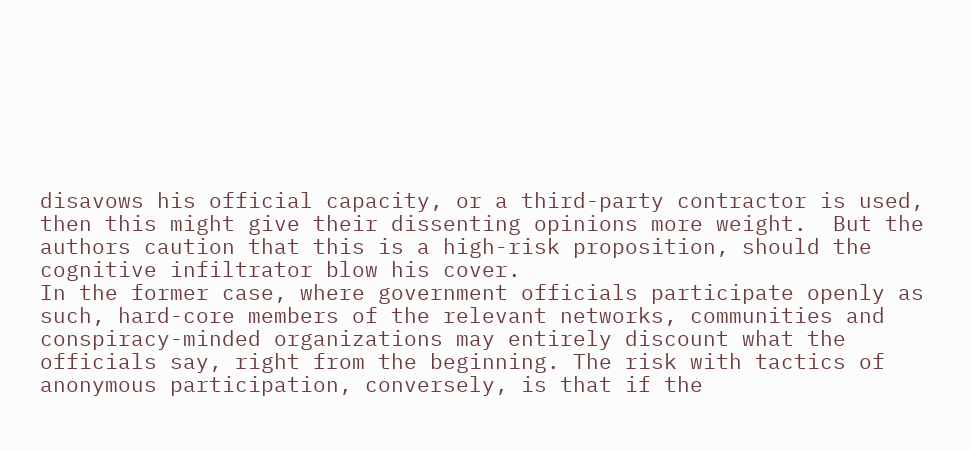disavows his official capacity, or a third-party contractor is used, then this might give their dissenting opinions more weight.  But the authors caution that this is a high-risk proposition, should the cognitive infiltrator blow his cover.
In the former case, where government officials participate openly as such, hard-core members of the relevant networks, communities and conspiracy-minded organizations may entirely discount what the officials say, right from the beginning. The risk with tactics of anonymous participation, conversely, is that if the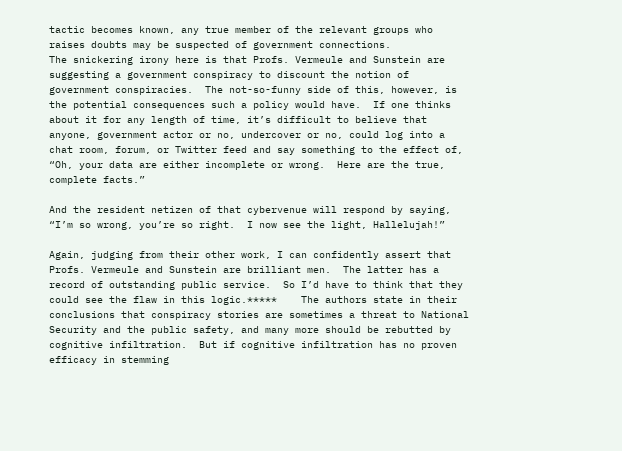tactic becomes known, any true member of the relevant groups who raises doubts may be suspected of government connections.
The snickering irony here is that Profs. Vermeule and Sunstein are suggesting a government conspiracy to discount the notion of government conspiracies.  The not-so-funny side of this, however, is the potential consequences such a policy would have.  If one thinks about it for any length of time, it’s difficult to believe that anyone, government actor or no, undercover or no, could log into a chat room, forum, or Twitter feed and say something to the effect of, “Oh, your data are either incomplete or wrong.  Here are the true, complete facts.”

And the resident netizen of that cybervenue will respond by saying, “I’m so wrong, you’re so right.  I now see the light, Hallelujah!”

Again, judging from their other work, I can confidently assert that Profs. Vermeule and Sunstein are brilliant men.  The latter has a record of outstanding public service.  So I’d have to think that they could see the flaw in this logic.*****    The authors state in their conclusions that conspiracy stories are sometimes a threat to National Security and the public safety, and many more should be rebutted by cognitive infiltration.  But if cognitive infiltration has no proven efficacy in stemming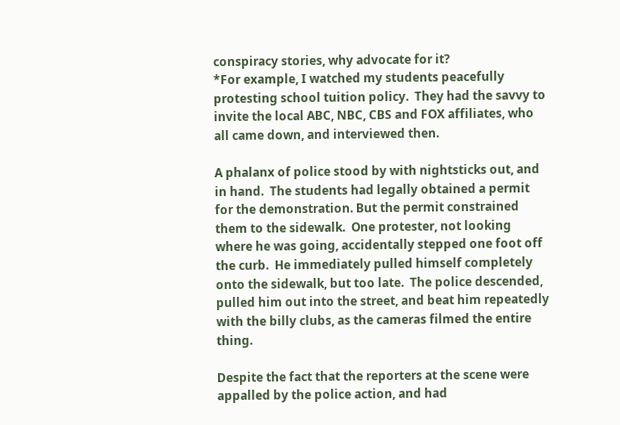conspiracy stories, why advocate for it?
*For example, I watched my students peacefully protesting school tuition policy.  They had the savvy to invite the local ABC, NBC, CBS and FOX affiliates, who all came down, and interviewed then.

A phalanx of police stood by with nightsticks out, and in hand.  The students had legally obtained a permit for the demonstration. But the permit constrained them to the sidewalk.  One protester, not looking where he was going, accidentally stepped one foot off the curb.  He immediately pulled himself completely onto the sidewalk, but too late.  The police descended, pulled him out into the street, and beat him repeatedly with the billy clubs, as the cameras filmed the entire thing.

Despite the fact that the reporters at the scene were appalled by the police action, and had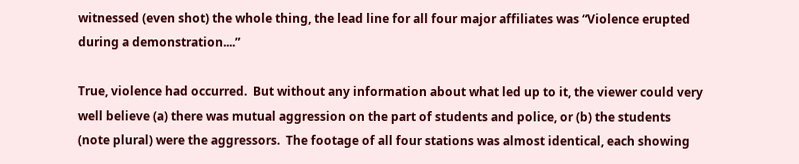witnessed (even shot) the whole thing, the lead line for all four major affiliates was “Violence erupted during a demonstration....”

True, violence had occurred.  But without any information about what led up to it, the viewer could very well believe (a) there was mutual aggression on the part of students and police, or (b) the students (note plural) were the aggressors.  The footage of all four stations was almost identical, each showing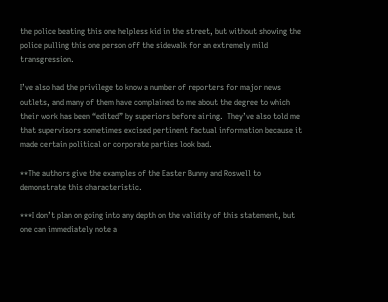the police beating this one helpless kid in the street, but without showing the police pulling this one person off the sidewalk for an extremely mild transgression.

I’ve also had the privilege to know a number of reporters for major news outlets, and many of them have complained to me about the degree to which their work has been “edited” by superiors before airing.  They’ve also told me that supervisors sometimes excised pertinent factual information because it made certain political or corporate parties look bad.

**The authors give the examples of the Easter Bunny and Roswell to demonstrate this characteristic.

***I don’t plan on going into any depth on the validity of this statement, but one can immediately note a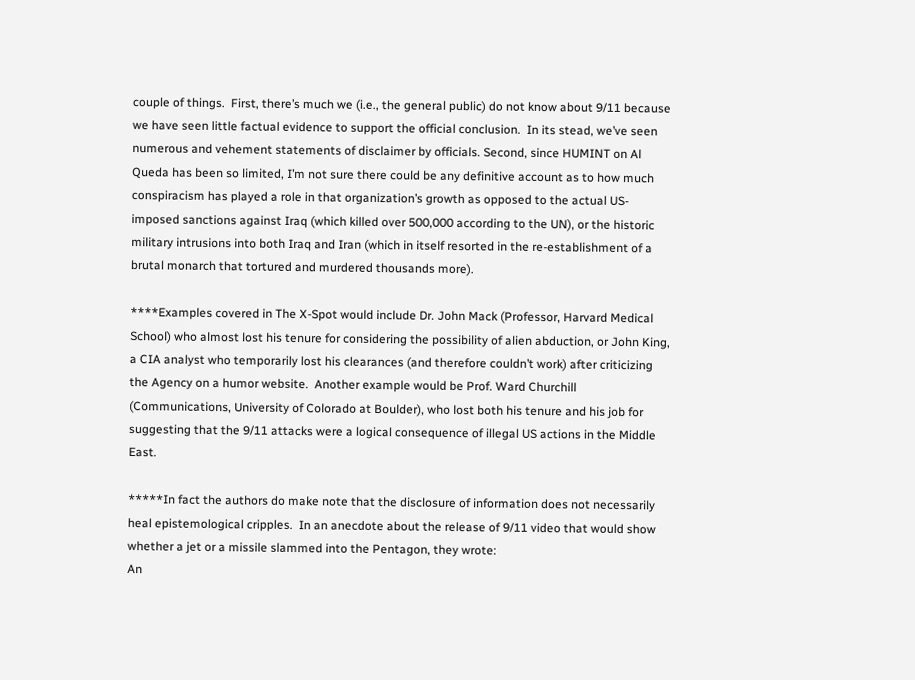couple of things.  First, there’s much we (i.e., the general public) do not know about 9/11 because we have seen little factual evidence to support the official conclusion.  In its stead, we’ve seen numerous and vehement statements of disclaimer by officials. Second, since HUMINT on Al Queda has been so limited, I’m not sure there could be any definitive account as to how much conspiracism has played a role in that organization’s growth as opposed to the actual US-imposed sanctions against Iraq (which killed over 500,000 according to the UN), or the historic military intrusions into both Iraq and Iran (which in itself resorted in the re-establishment of a brutal monarch that tortured and murdered thousands more).

****Examples covered in The X-Spot would include Dr. John Mack (Professor, Harvard Medical School) who almost lost his tenure for considering the possibility of alien abduction, or John King, a CIA analyst who temporarily lost his clearances (and therefore couldn’t work) after criticizing the Agency on a humor website.  Another example would be Prof. Ward Churchill (Communications, University of Colorado at Boulder), who lost both his tenure and his job for suggesting that the 9/11 attacks were a logical consequence of illegal US actions in the Middle East.

*****In fact the authors do make note that the disclosure of information does not necessarily heal epistemological cripples.  In an anecdote about the release of 9/11 video that would show whether a jet or a missile slammed into the Pentagon, they wrote:
An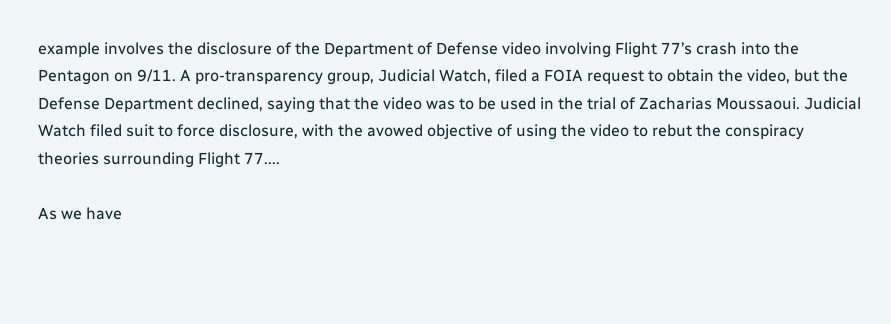example involves the disclosure of the Department of Defense video involving Flight 77’s crash into the Pentagon on 9/11. A pro-transparency group, Judicial Watch, filed a FOIA request to obtain the video, but the Defense Department declined, saying that the video was to be used in the trial of Zacharias Moussaoui. Judicial Watch filed suit to force disclosure, with the avowed objective of using the video to rebut the conspiracy theories surrounding Flight 77....

As we have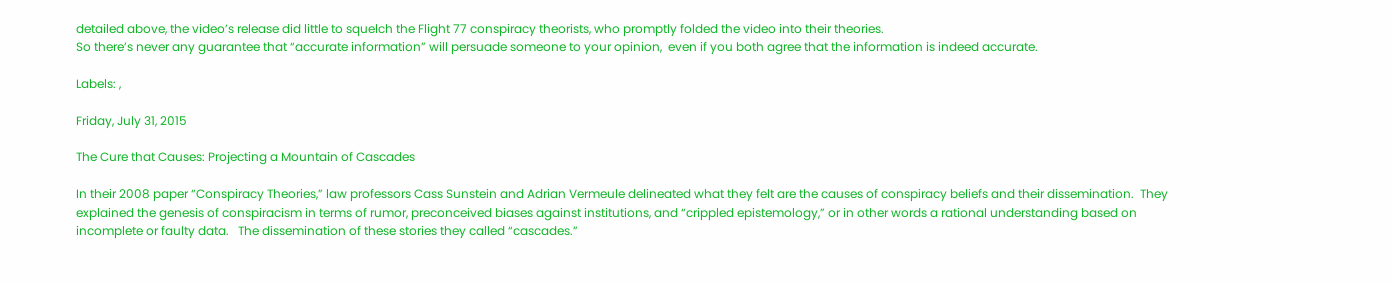detailed above, the video’s release did little to squelch the Flight 77 conspiracy theorists, who promptly folded the video into their theories.
So there’s never any guarantee that “accurate information” will persuade someone to your opinion,  even if you both agree that the information is indeed accurate.

Labels: ,

Friday, July 31, 2015

The Cure that Causes: Projecting a Mountain of Cascades

In their 2008 paper “Conspiracy Theories,” law professors Cass Sunstein and Adrian Vermeule delineated what they felt are the causes of conspiracy beliefs and their dissemination.  They explained the genesis of conspiracism in terms of rumor, preconceived biases against institutions, and “crippled epistemology,” or in other words a rational understanding based on incomplete or faulty data.   The dissemination of these stories they called “cascades.”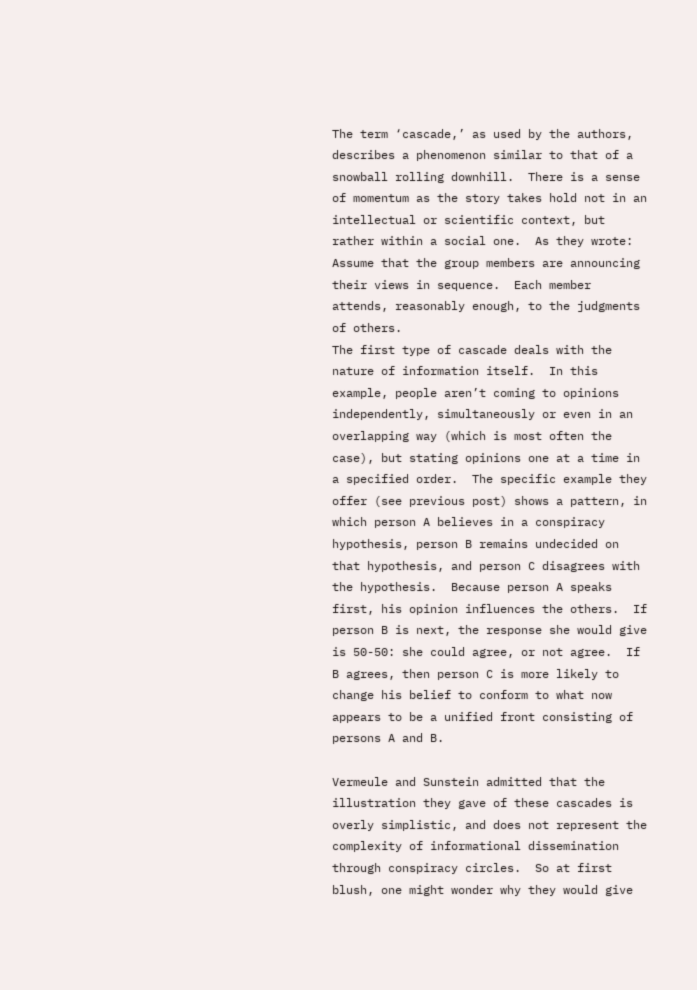The term ‘cascade,’ as used by the authors, describes a phenomenon similar to that of a snowball rolling downhill.  There is a sense of momentum as the story takes hold not in an intellectual or scientific context, but rather within a social one.  As they wrote:
Assume that the group members are announcing their views in sequence.  Each member attends, reasonably enough, to the judgments of others.
The first type of cascade deals with the nature of information itself.  In this example, people aren’t coming to opinions independently, simultaneously or even in an overlapping way (which is most often the case), but stating opinions one at a time in a specified order.  The specific example they offer (see previous post) shows a pattern, in which person A believes in a conspiracy hypothesis, person B remains undecided on that hypothesis, and person C disagrees with the hypothesis.  Because person A speaks first, his opinion influences the others.  If person B is next, the response she would give is 50-50: she could agree, or not agree.  If B agrees, then person C is more likely to change his belief to conform to what now appears to be a unified front consisting of persons A and B.

Vermeule and Sunstein admitted that the illustration they gave of these cascades is overly simplistic, and does not represent the complexity of informational dissemination through conspiracy circles.  So at first blush, one might wonder why they would give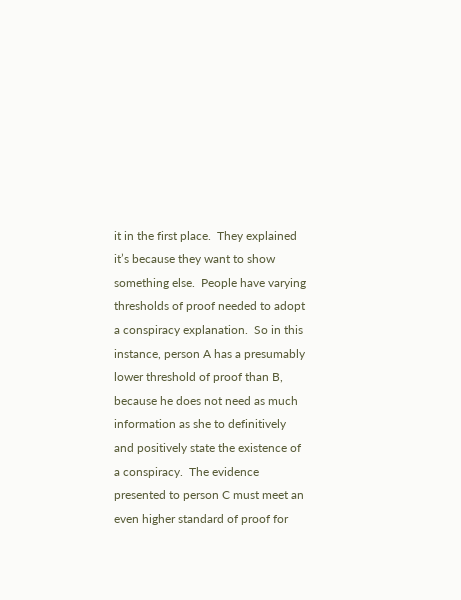it in the first place.  They explained it’s because they want to show something else.  People have varying thresholds of proof needed to adopt a conspiracy explanation.  So in this instance, person A has a presumably lower threshold of proof than B, because he does not need as much information as she to definitively and positively state the existence of a conspiracy.  The evidence presented to person C must meet an even higher standard of proof for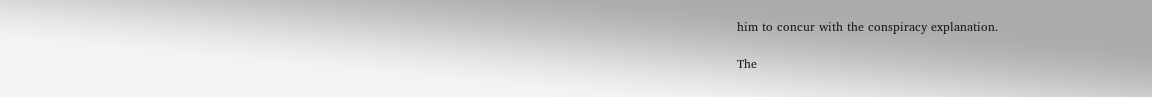him to concur with the conspiracy explanation.

The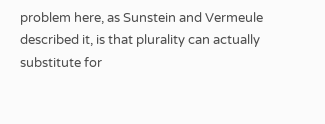problem here, as Sunstein and Vermeule described it, is that plurality can actually substitute for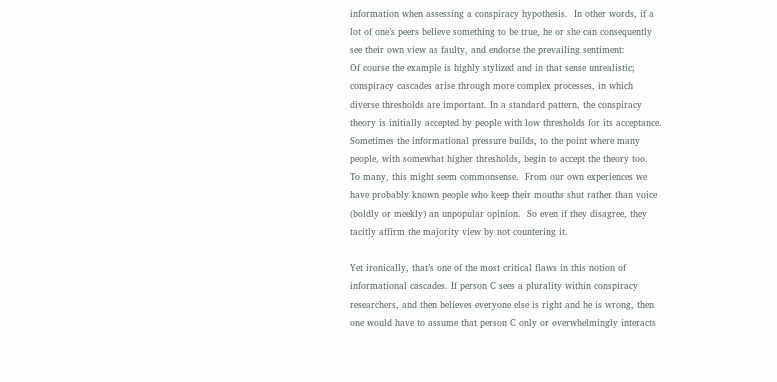information when assessing a conspiracy hypothesis.  In other words, if a lot of one’s peers believe something to be true, he or she can consequently see their own view as faulty, and endorse the prevailing sentiment:
Of course the example is highly stylized and in that sense unrealistic; conspiracy cascades arise through more complex processes, in which diverse thresholds are important. In a standard pattern, the conspiracy theory is initially accepted by people with low thresholds for its acceptance. Sometimes the informational pressure builds, to the point where many people, with somewhat higher thresholds, begin to accept the theory too.
To many, this might seem commonsense.  From our own experiences we have probably known people who keep their mouths shut rather than voice (boldly or meekly) an unpopular opinion.  So even if they disagree, they tacitly affirm the majority view by not countering it.

Yet ironically, that’s one of the most critical flaws in this notion of informational cascades. If person C sees a plurality within conspiracy researchers, and then believes everyone else is right and he is wrong, then one would have to assume that person C only or overwhelmingly interacts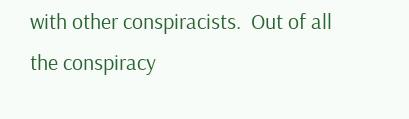with other conspiracists.  Out of all the conspiracy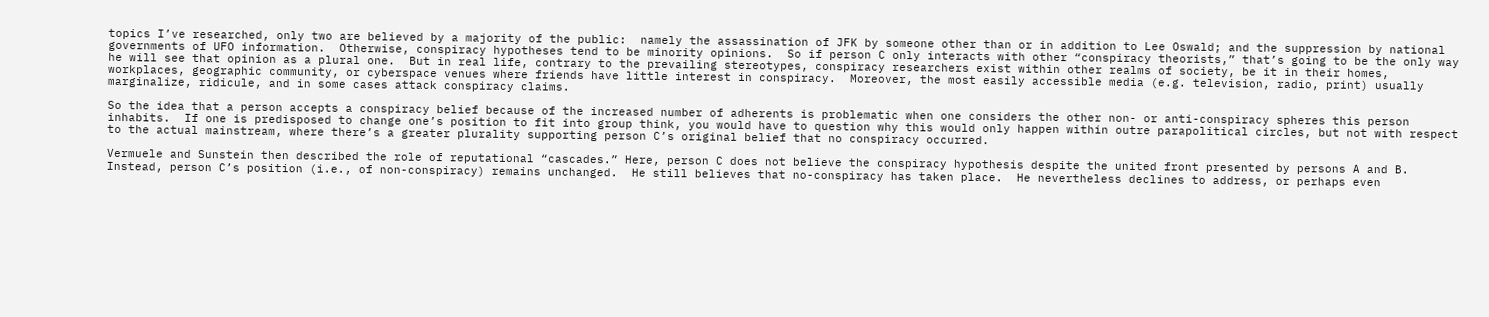topics I’ve researched, only two are believed by a majority of the public:  namely the assassination of JFK by someone other than or in addition to Lee Oswald; and the suppression by national governments of UFO information.  Otherwise, conspiracy hypotheses tend to be minority opinions.  So if person C only interacts with other “conspiracy theorists,” that’s going to be the only way he will see that opinion as a plural one.  But in real life, contrary to the prevailing stereotypes, conspiracy researchers exist within other realms of society, be it in their homes, workplaces, geographic community, or cyberspace venues where friends have little interest in conspiracy.  Moreover, the most easily accessible media (e.g. television, radio, print) usually marginalize, ridicule, and in some cases attack conspiracy claims.

So the idea that a person accepts a conspiracy belief because of the increased number of adherents is problematic when one considers the other non- or anti-conspiracy spheres this person inhabits.  If one is predisposed to change one’s position to fit into group think, you would have to question why this would only happen within outre parapolitical circles, but not with respect to the actual mainstream, where there’s a greater plurality supporting person C’s original belief that no conspiracy occurred.

Vermuele and Sunstein then described the role of reputational “cascades.” Here, person C does not believe the conspiracy hypothesis despite the united front presented by persons A and B.  Instead, person C’s position (i.e., of non-conspiracy) remains unchanged.  He still believes that no-conspiracy has taken place.  He nevertheless declines to address, or perhaps even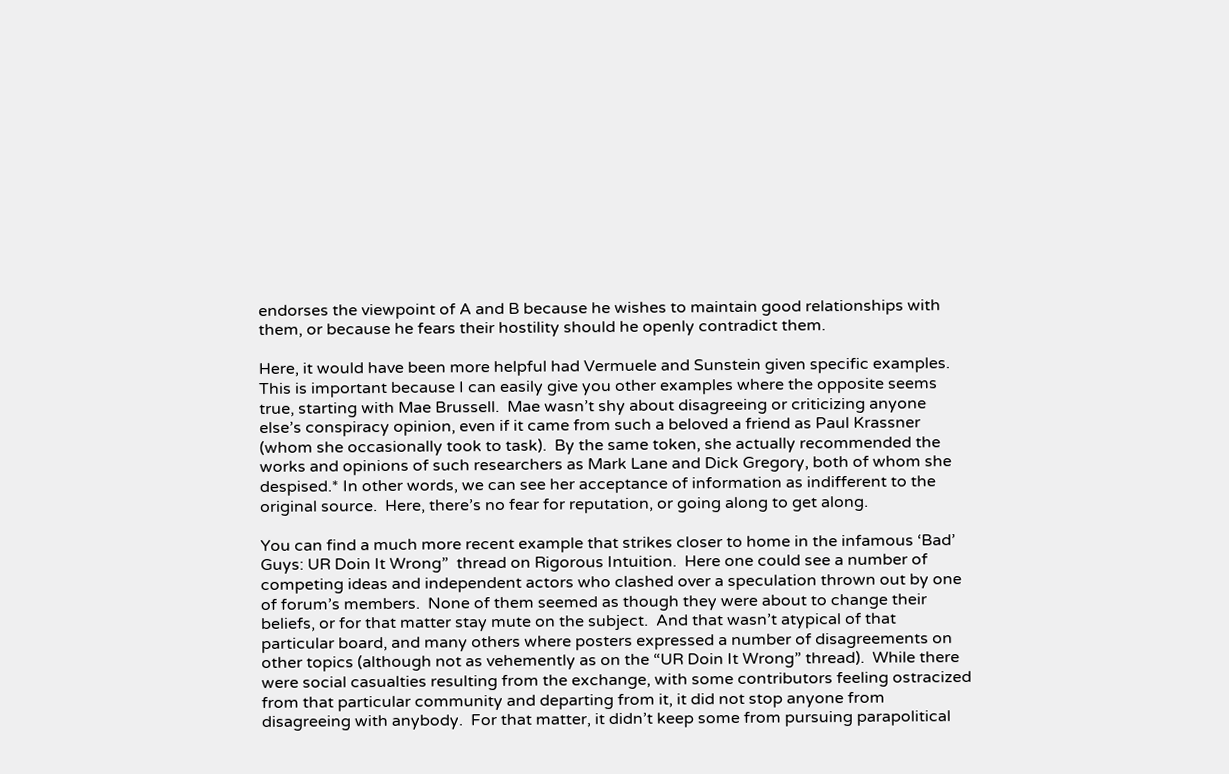endorses the viewpoint of A and B because he wishes to maintain good relationships with them, or because he fears their hostility should he openly contradict them.

Here, it would have been more helpful had Vermuele and Sunstein given specific examples. This is important because I can easily give you other examples where the opposite seems true, starting with Mae Brussell.  Mae wasn’t shy about disagreeing or criticizing anyone else’s conspiracy opinion, even if it came from such a beloved a friend as Paul Krassner (whom she occasionally took to task).  By the same token, she actually recommended the works and opinions of such researchers as Mark Lane and Dick Gregory, both of whom she despised.* In other words, we can see her acceptance of information as indifferent to the original source.  Here, there’s no fear for reputation, or going along to get along.

You can find a much more recent example that strikes closer to home in the infamous ‘Bad’ Guys: UR Doin It Wrong”  thread on Rigorous Intuition.  Here one could see a number of competing ideas and independent actors who clashed over a speculation thrown out by one of forum’s members.  None of them seemed as though they were about to change their beliefs, or for that matter stay mute on the subject.  And that wasn’t atypical of that particular board, and many others where posters expressed a number of disagreements on other topics (although not as vehemently as on the “UR Doin It Wrong” thread).  While there were social casualties resulting from the exchange, with some contributors feeling ostracized from that particular community and departing from it, it did not stop anyone from disagreeing with anybody.  For that matter, it didn’t keep some from pursuing parapolitical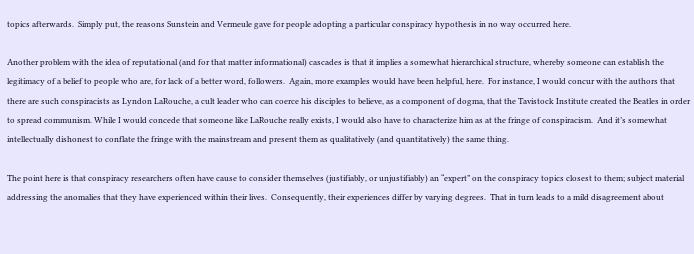topics afterwards.  Simply put, the reasons Sunstein and Vermeule gave for people adopting a particular conspiracy hypothesis in no way occurred here.

Another problem with the idea of reputational (and for that matter informational) cascades is that it implies a somewhat hierarchical structure, whereby someone can establish the legitimacy of a belief to people who are, for lack of a better word, followers.  Again, more examples would have been helpful, here.  For instance, I would concur with the authors that there are such conspiracists as Lyndon LaRouche, a cult leader who can coerce his disciples to believe, as a component of dogma, that the Tavistock Institute created the Beatles in order to spread communism. While I would concede that someone like LaRouche really exists, I would also have to characterize him as at the fringe of conspiracism.  And it’s somewhat intellectually dishonest to conflate the fringe with the mainstream and present them as qualitatively (and quantitatively) the same thing.

The point here is that conspiracy researchers often have cause to consider themselves (justifiably, or unjustifiably) an “expert” on the conspiracy topics closest to them; subject material addressing the anomalies that they have experienced within their lives.  Consequently, their experiences differ by varying degrees.  That in turn leads to a mild disagreement about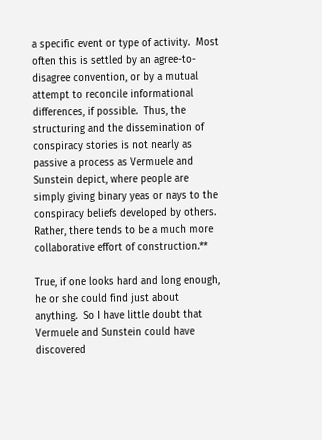a specific event or type of activity.  Most often this is settled by an agree-to-disagree convention, or by a mutual attempt to reconcile informational differences, if possible.  Thus, the structuring and the dissemination of conspiracy stories is not nearly as passive a process as Vermuele and Sunstein depict, where people are simply giving binary yeas or nays to the conspiracy beliefs developed by others.  Rather, there tends to be a much more collaborative effort of construction.**

True, if one looks hard and long enough, he or she could find just about anything.  So I have little doubt that Vermuele and Sunstein could have discovered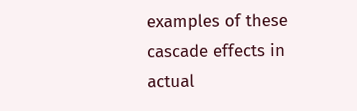examples of these cascade effects in actual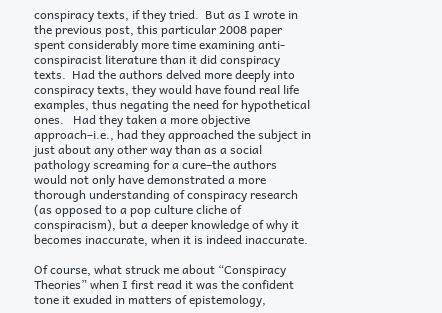conspiracy texts, if they tried.  But as I wrote in the previous post, this particular 2008 paper spent considerably more time examining anti-conspiracist literature than it did conspiracy texts.  Had the authors delved more deeply into conspiracy texts, they would have found real life examples, thus negating the need for hypothetical ones.   Had they taken a more objective approach–i.e., had they approached the subject in just about any other way than as a social pathology screaming for a cure–the authors would not only have demonstrated a more thorough understanding of conspiracy research (as opposed to a pop culture cliche of conspiracism), but a deeper knowledge of why it becomes inaccurate, when it is indeed inaccurate.

Of course, what struck me about “Conspiracy Theories” when I first read it was the confident tone it exuded in matters of epistemology,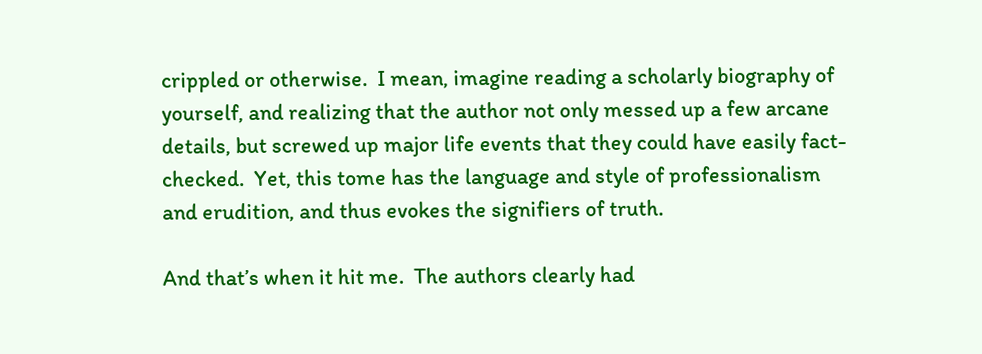crippled or otherwise.  I mean, imagine reading a scholarly biography of yourself, and realizing that the author not only messed up a few arcane details, but screwed up major life events that they could have easily fact-checked.  Yet, this tome has the language and style of professionalism and erudition, and thus evokes the signifiers of truth.

And that’s when it hit me.  The authors clearly had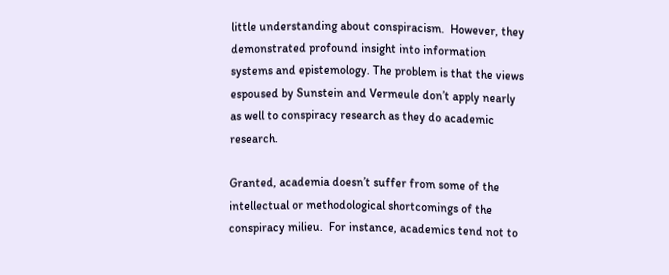little understanding about conspiracism.  However, they demonstrated profound insight into information systems and epistemology. The problem is that the views espoused by Sunstein and Vermeule don’t apply nearly as well to conspiracy research as they do academic research.

Granted, academia doesn’t suffer from some of the intellectual or methodological shortcomings of the conspiracy milieu.  For instance, academics tend not to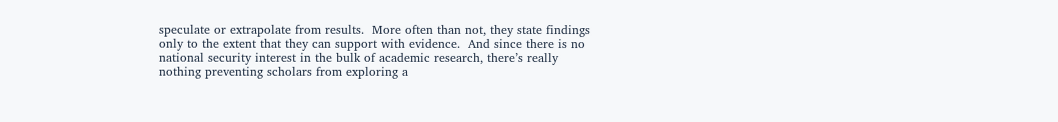speculate or extrapolate from results.  More often than not, they state findings only to the extent that they can support with evidence.  And since there is no national security interest in the bulk of academic research, there’s really nothing preventing scholars from exploring a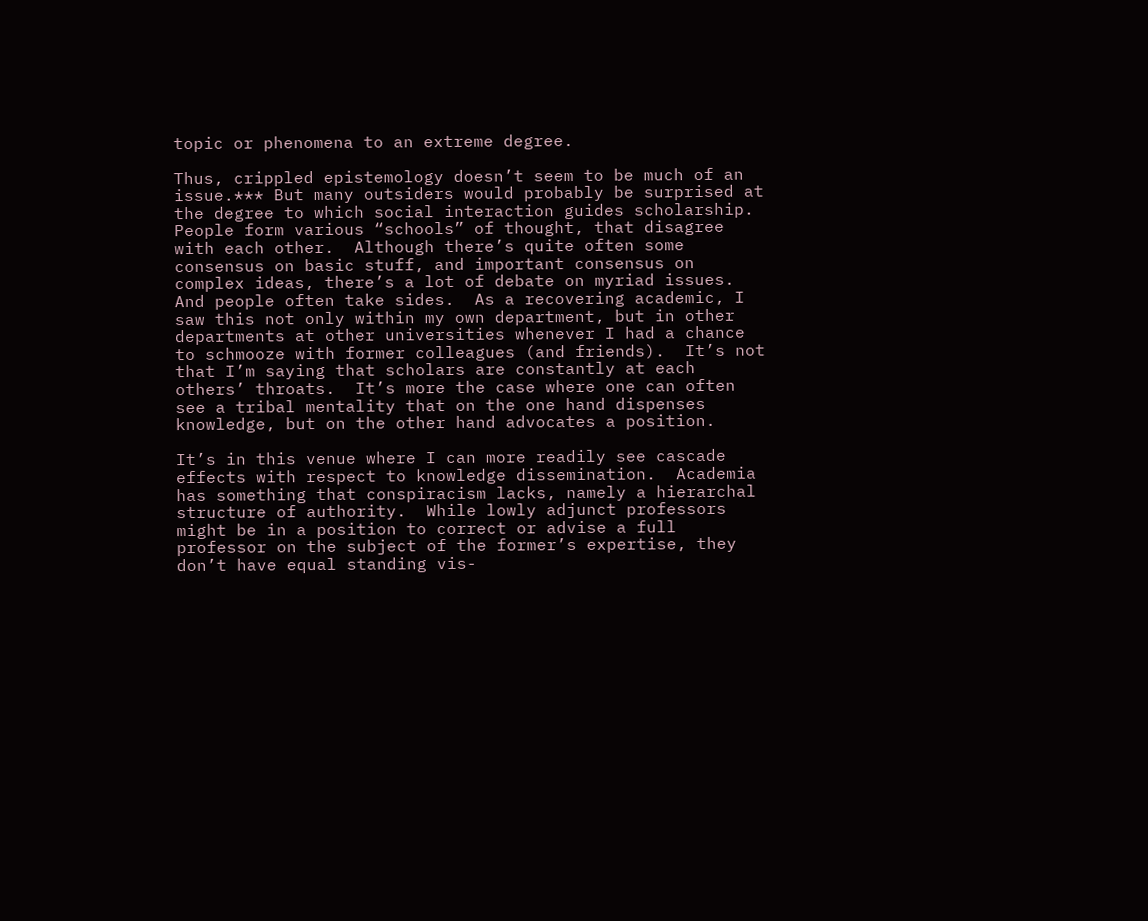topic or phenomena to an extreme degree.

Thus, crippled epistemology doesn’t seem to be much of an issue.*** But many outsiders would probably be surprised at the degree to which social interaction guides scholarship.  People form various “schools” of thought, that disagree with each other.  Although there’s quite often some consensus on basic stuff, and important consensus on complex ideas, there’s a lot of debate on myriad issues.  And people often take sides.  As a recovering academic, I saw this not only within my own department, but in other departments at other universities whenever I had a chance to schmooze with former colleagues (and friends).  It’s not that I’m saying that scholars are constantly at each others’ throats.  It’s more the case where one can often see a tribal mentality that on the one hand dispenses knowledge, but on the other hand advocates a position.

It’s in this venue where I can more readily see cascade effects with respect to knowledge dissemination.  Academia has something that conspiracism lacks, namely a hierarchal structure of authority.  While lowly adjunct professors might be in a position to correct or advise a full professor on the subject of the former’s expertise, they don’t have equal standing vis-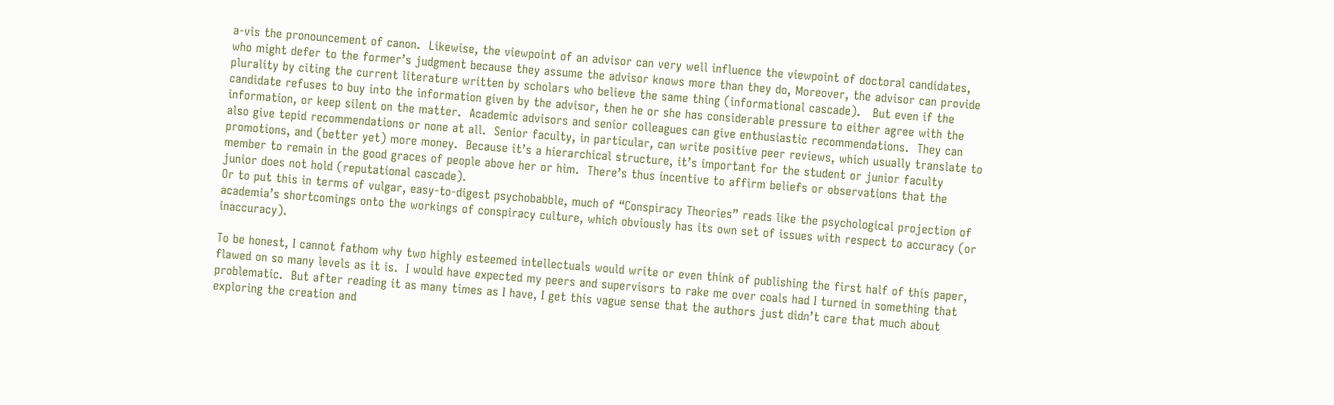a-vis the pronouncement of canon.  Likewise, the viewpoint of an advisor can very well influence the viewpoint of doctoral candidates, who might defer to the former’s judgment because they assume the advisor knows more than they do, Moreover, the advisor can provide plurality by citing the current literature written by scholars who believe the same thing (informational cascade).   But even if the candidate refuses to buy into the information given by the advisor, then he or she has considerable pressure to either agree with the information, or keep silent on the matter.  Academic advisors and senior colleagues can give enthusiastic recommendations.  They can also give tepid recommendations or none at all.  Senior faculty, in particular, can write positive peer reviews, which usually translate to promotions, and (better yet) more money.  Because it’s a hierarchical structure, it’s important for the student or junior faculty member to remain in the good graces of people above her or him.  There’s thus incentive to affirm beliefs or observations that the junior does not hold (reputational cascade).
Or to put this in terms of vulgar, easy-to-digest psychobabble, much of “Conspiracy Theories” reads like the psychological projection of academia’s shortcomings onto the workings of conspiracy culture, which obviously has its own set of issues with respect to accuracy (or inaccuracy).

To be honest, I cannot fathom why two highly esteemed intellectuals would write or even think of publishing the first half of this paper, flawed on so many levels as it is.  I would have expected my peers and supervisors to rake me over coals had I turned in something that problematic.  But after reading it as many times as I have, I get this vague sense that the authors just didn’t care that much about exploring the creation and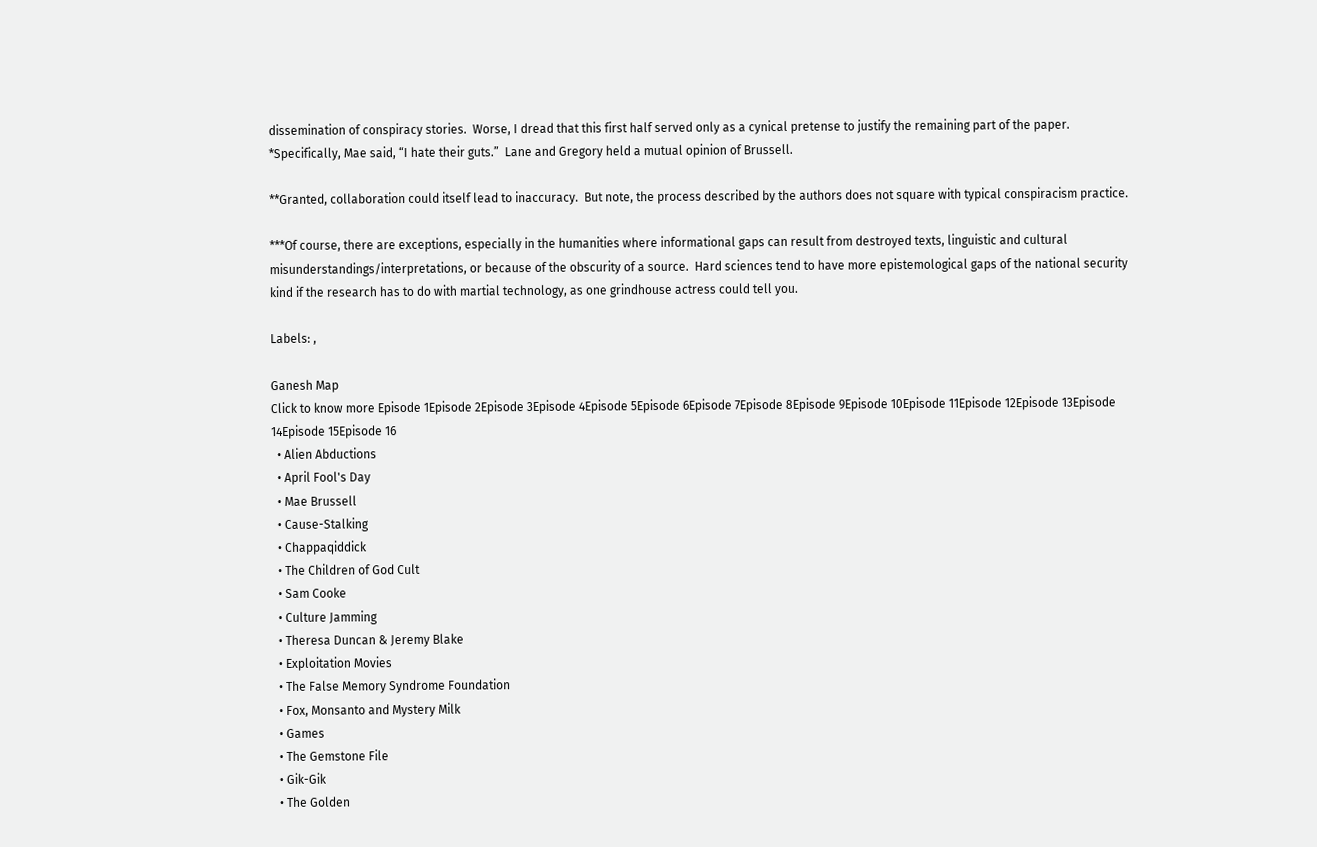dissemination of conspiracy stories.  Worse, I dread that this first half served only as a cynical pretense to justify the remaining part of the paper.
*Specifically, Mae said, “I hate their guts.”  Lane and Gregory held a mutual opinion of Brussell.

**Granted, collaboration could itself lead to inaccuracy.  But note, the process described by the authors does not square with typical conspiracism practice.

***Of course, there are exceptions, especially in the humanities where informational gaps can result from destroyed texts, linguistic and cultural misunderstandings/interpretations, or because of the obscurity of a source.  Hard sciences tend to have more epistemological gaps of the national security kind if the research has to do with martial technology, as one grindhouse actress could tell you.

Labels: ,

Ganesh Map
Click to know more Episode 1Episode 2Episode 3Episode 4Episode 5Episode 6Episode 7Episode 8Episode 9Episode 10Episode 11Episode 12Episode 13Episode 14Episode 15Episode 16
  • Alien Abductions
  • April Fool's Day
  • Mae Brussell
  • Cause-Stalking
  • Chappaqiddick
  • The Children of God Cult
  • Sam Cooke
  • Culture Jamming
  • Theresa Duncan & Jeremy Blake
  • Exploitation Movies
  • The False Memory Syndrome Foundation
  • Fox, Monsanto and Mystery Milk
  • Games
  • The Gemstone File
  • Gik-Gik
  • The Golden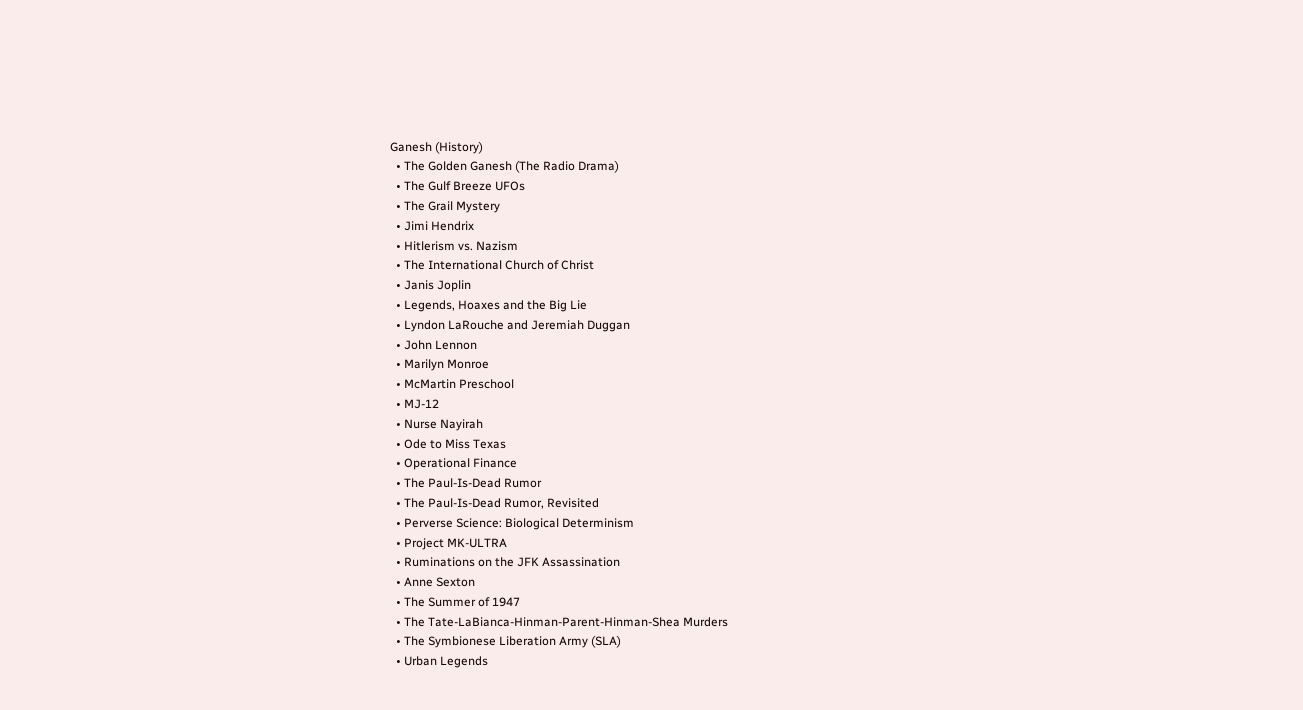Ganesh (History)
  • The Golden Ganesh (The Radio Drama)
  • The Gulf Breeze UFOs
  • The Grail Mystery
  • Jimi Hendrix
  • Hitlerism vs. Nazism
  • The International Church of Christ
  • Janis Joplin
  • Legends, Hoaxes and the Big Lie
  • Lyndon LaRouche and Jeremiah Duggan
  • John Lennon
  • Marilyn Monroe
  • McMartin Preschool
  • MJ-12
  • Nurse Nayirah
  • Ode to Miss Texas
  • Operational Finance
  • The Paul-Is-Dead Rumor
  • The Paul-Is-Dead Rumor, Revisited
  • Perverse Science: Biological Determinism
  • Project MK-ULTRA
  • Ruminations on the JFK Assassination
  • Anne Sexton
  • The Summer of 1947
  • The Tate-LaBianca-Hinman-Parent-Hinman-Shea Murders
  • The Symbionese Liberation Army (SLA)
  • Urban Legends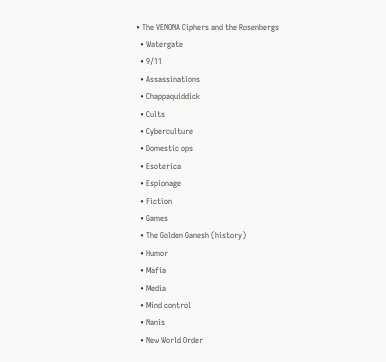• The VENONA Ciphers and the Rosenbergs
  • Watergate
  • 9/11
  • Assassinations
  • Chappaquiddick
  • Cults
  • Cyberculture
  • Domestic ops
  • Esoterica
  • Espionage
  • Fiction
  • Games
  • The Golden Ganesh (history)
  • Humor
  • Mafia
  • Media
  • Mind control
  • Nanis
  • New World Order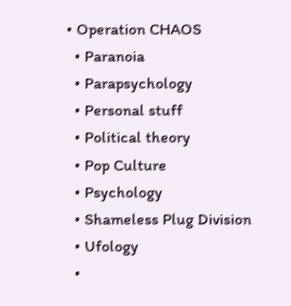• Operation CHAOS
  • Paranoia
  • Parapsychology
  • Personal stuff
  • Political theory
  • Pop Culture
  • Psychology
  • Shameless Plug Division
  • Ufology
  •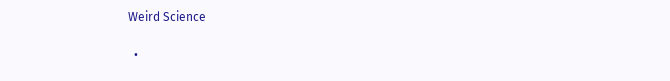Weird Science

  •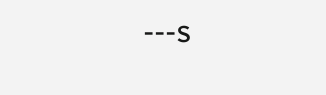---s